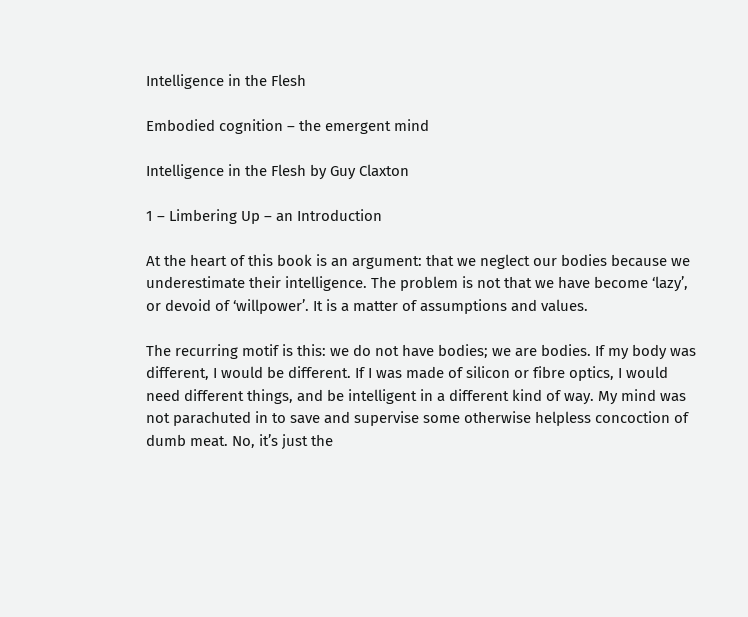Intelligence in the Flesh

Embodied cognition – the emergent mind

Intelligence in the Flesh by Guy Claxton

1 – Limbering Up – an Introduction

At the heart of this book is an argument: that we neglect our bodies because we underestimate their intelligence. The problem is not that we have become ‘lazy’, or devoid of ‘willpower’. It is a matter of assumptions and values.

The recurring motif is this: we do not have bodies; we are bodies. If my body was different, I would be different. If I was made of silicon or fibre optics, I would need different things, and be intelligent in a different kind of way. My mind was not parachuted in to save and supervise some otherwise helpless concoction of dumb meat. No, it’s just the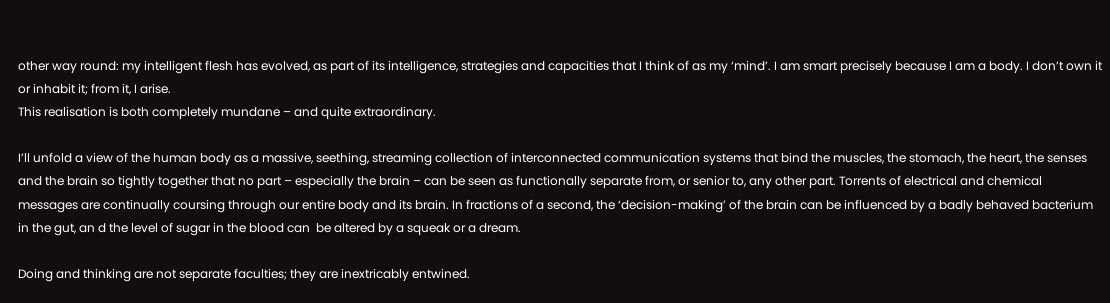other way round: my intelligent flesh has evolved, as part of its intelligence, strategies and capacities that I think of as my ‘mind’. I am smart precisely because I am a body. I don’t own it or inhabit it; from it, I arise.
This realisation is both completely mundane – and quite extraordinary.

I’ll unfold a view of the human body as a massive, seething, streaming collection of interconnected communication systems that bind the muscles, the stomach, the heart, the senses and the brain so tightly together that no part – especially the brain – can be seen as functionally separate from, or senior to, any other part. Torrents of electrical and chemical messages are continually coursing through our entire body and its brain. In fractions of a second, the ‘decision-making’ of the brain can be influenced by a badly behaved bacterium in the gut, an d the level of sugar in the blood can  be altered by a squeak or a dream.

Doing and thinking are not separate faculties; they are inextricably entwined.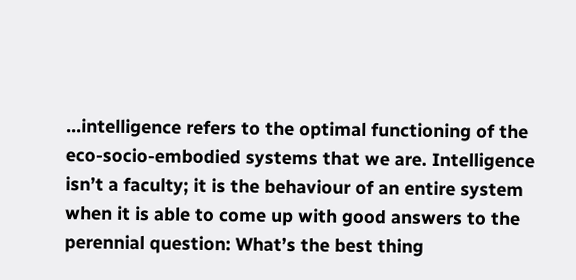…intelligence refers to the optimal functioning of the eco-socio-embodied systems that we are. Intelligence isn’t a faculty; it is the behaviour of an entire system when it is able to come up with good answers to the perennial question: What’s the best thing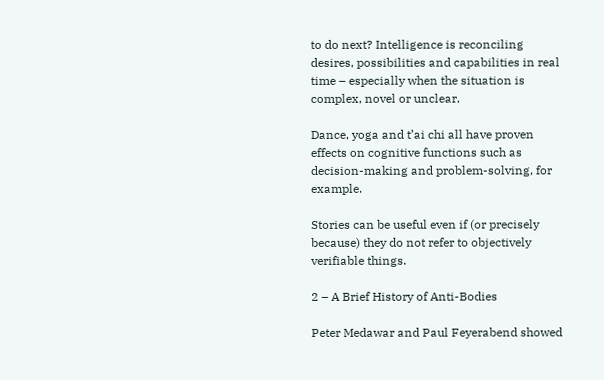to do next? Intelligence is reconciling desires, possibilities and capabilities in real time – especially when the situation is complex, novel or unclear.

Dance, yoga and t’ai chi all have proven effects on cognitive functions such as decision-making and problem-solving, for example.

Stories can be useful even if (or precisely because) they do not refer to objectively verifiable things.

2 – A Brief History of Anti-Bodies

Peter Medawar and Paul Feyerabend showed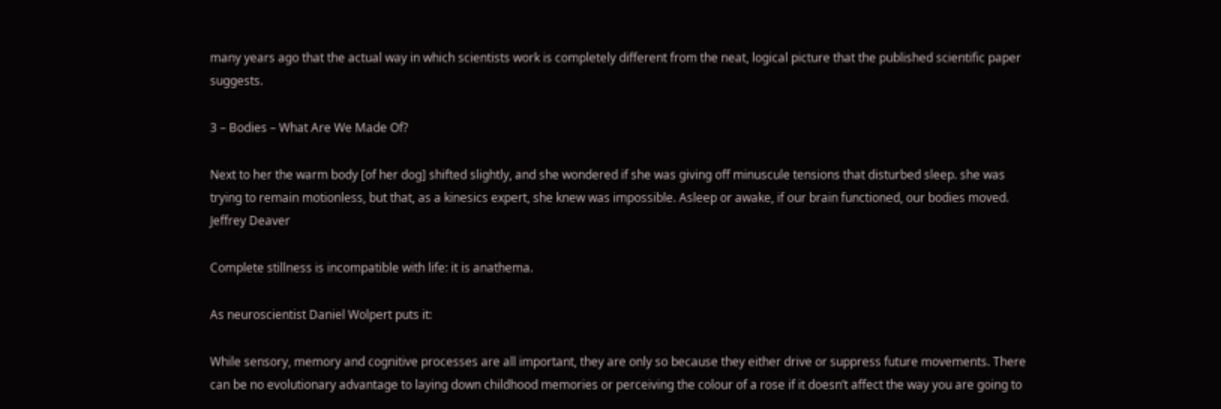many years ago that the actual way in which scientists work is completely different from the neat, logical picture that the published scientific paper suggests.

3 – Bodies – What Are We Made Of?

Next to her the warm body [of her dog] shifted slightly, and she wondered if she was giving off minuscule tensions that disturbed sleep. she was trying to remain motionless, but that, as a kinesics expert, she knew was impossible. Asleep or awake, if our brain functioned, our bodies moved.
Jeffrey Deaver

Complete stillness is incompatible with life: it is anathema.

As neuroscientist Daniel Wolpert puts it:

While sensory, memory and cognitive processes are all important, they are only so because they either drive or suppress future movements. There can be no evolutionary advantage to laying down childhood memories or perceiving the colour of a rose if it doesn’t affect the way you are going to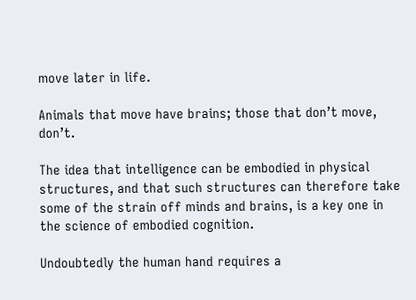move later in life.

Animals that move have brains; those that don’t move, don’t.

The idea that intelligence can be embodied in physical structures, and that such structures can therefore take some of the strain off minds and brains, is a key one in the science of embodied cognition.

Undoubtedly the human hand requires a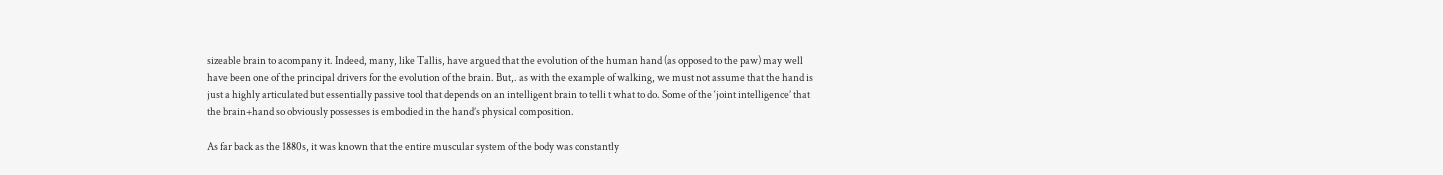sizeable brain to acompany it. Indeed, many, like Tallis, have argued that the evolution of the human hand (as opposed to the paw) may well have been one of the principal drivers for the evolution of the brain. But,. as with the example of walking, we must not assume that the hand is just a highly articulated but essentially passive tool that depends on an intelligent brain to telli t what to do. Some of the ‘joint intelligence’ that the brain+hand so obviously possesses is embodied in the hand’s physical composition.

As far back as the 1880s, it was known that the entire muscular system of the body was constantly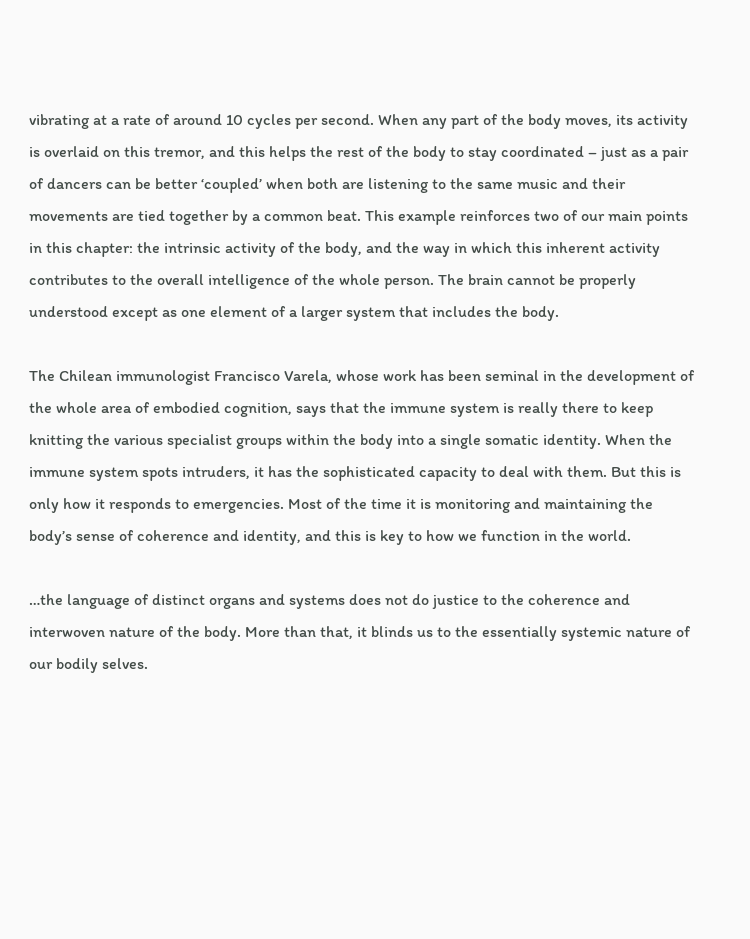vibrating at a rate of around 10 cycles per second. When any part of the body moves, its activity is overlaid on this tremor, and this helps the rest of the body to stay coordinated – just as a pair of dancers can be better ‘coupled’ when both are listening to the same music and their movements are tied together by a common beat. This example reinforces two of our main points in this chapter: the intrinsic activity of the body, and the way in which this inherent activity contributes to the overall intelligence of the whole person. The brain cannot be properly understood except as one element of a larger system that includes the body.

The Chilean immunologist Francisco Varela, whose work has been seminal in the development of the whole area of embodied cognition, says that the immune system is really there to keep knitting the various specialist groups within the body into a single somatic identity. When the immune system spots intruders, it has the sophisticated capacity to deal with them. But this is only how it responds to emergencies. Most of the time it is monitoring and maintaining the body’s sense of coherence and identity, and this is key to how we function in the world.

…the language of distinct organs and systems does not do justice to the coherence and interwoven nature of the body. More than that, it blinds us to the essentially systemic nature of our bodily selves.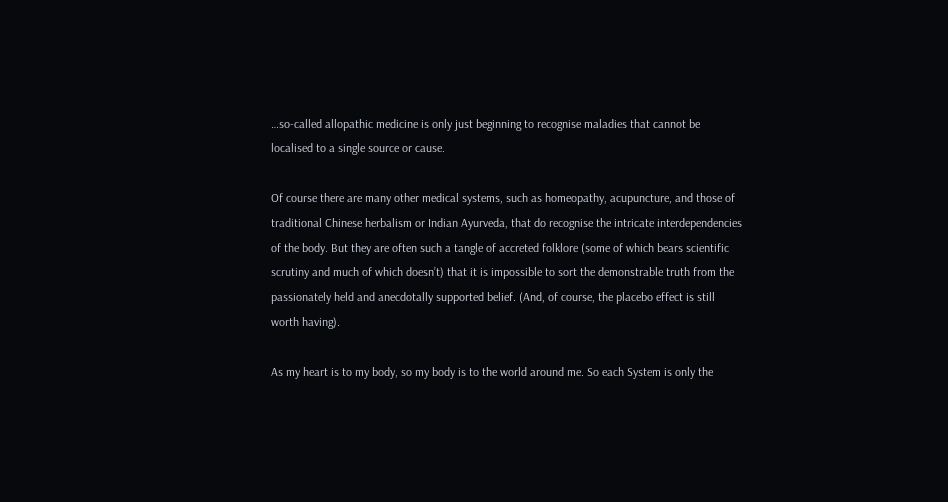…so-called allopathic medicine is only just beginning to recognise maladies that cannot be localised to a single source or cause.

Of course there are many other medical systems, such as homeopathy, acupuncture, and those of traditional Chinese herbalism or Indian Ayurveda, that do recognise the intricate interdependencies of the body. But they are often such a tangle of accreted folklore (some of which bears scientific scrutiny and much of which doesn’t) that it is impossible to sort the demonstrable truth from the passionately held and anecdotally supported belief. (And, of course, the placebo effect is still worth having).

As my heart is to my body, so my body is to the world around me. So each System is only the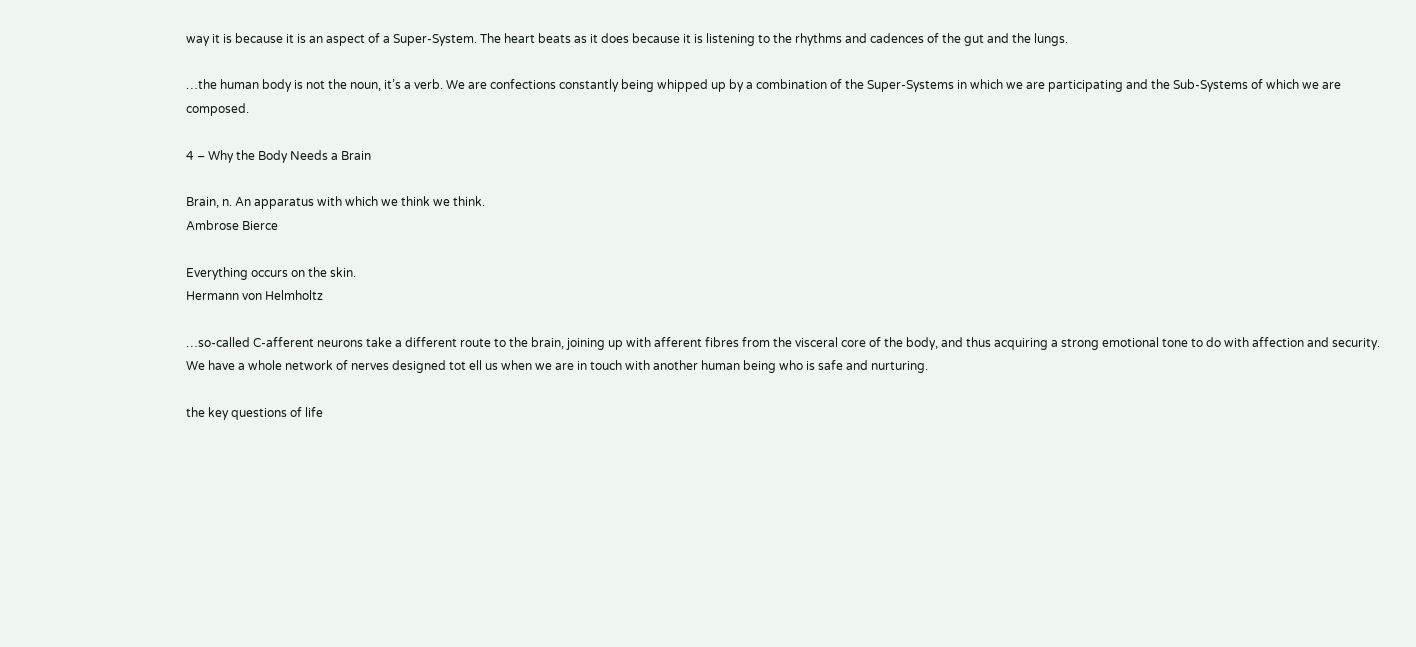way it is because it is an aspect of a Super-System. The heart beats as it does because it is listening to the rhythms and cadences of the gut and the lungs.

…the human body is not the noun, it’s a verb. We are confections constantly being whipped up by a combination of the Super-Systems in which we are participating and the Sub-Systems of which we are composed.

4 – Why the Body Needs a Brain

Brain, n. An apparatus with which we think we think.
Ambrose Bierce

Everything occurs on the skin.
Hermann von Helmholtz

…so-called C-afferent neurons take a different route to the brain, joining up with afferent fibres from the visceral core of the body, and thus acquiring a strong emotional tone to do with affection and security. We have a whole network of nerves designed tot ell us when we are in touch with another human being who is safe and nurturing.

the key questions of life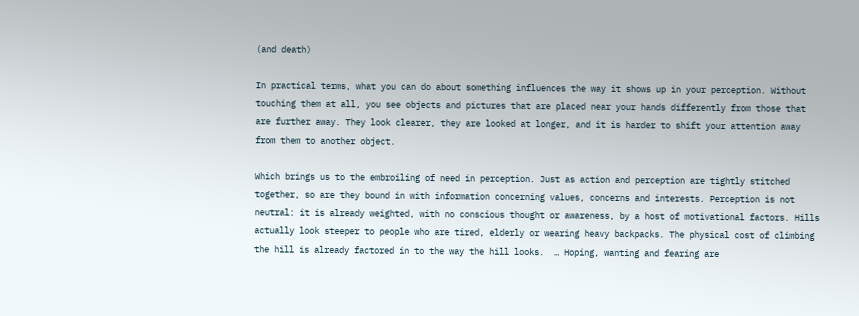(and death)

In practical terms, what you can do about something influences the way it shows up in your perception. Without touching them at all, you see objects and pictures that are placed near your hands differently from those that are further away. They look clearer, they are looked at longer, and it is harder to shift your attention away from them to another object.

Which brings us to the embroiling of need in perception. Just as action and perception are tightly stitched together, so are they bound in with information concerning values, concerns and interests. Perception is not neutral: it is already weighted, with no conscious thought or awareness, by a host of motivational factors. Hills actually look steeper to people who are tired, elderly or wearing heavy backpacks. The physical cost of climbing the hill is already factored in to the way the hill looks.  … Hoping, wanting and fearing are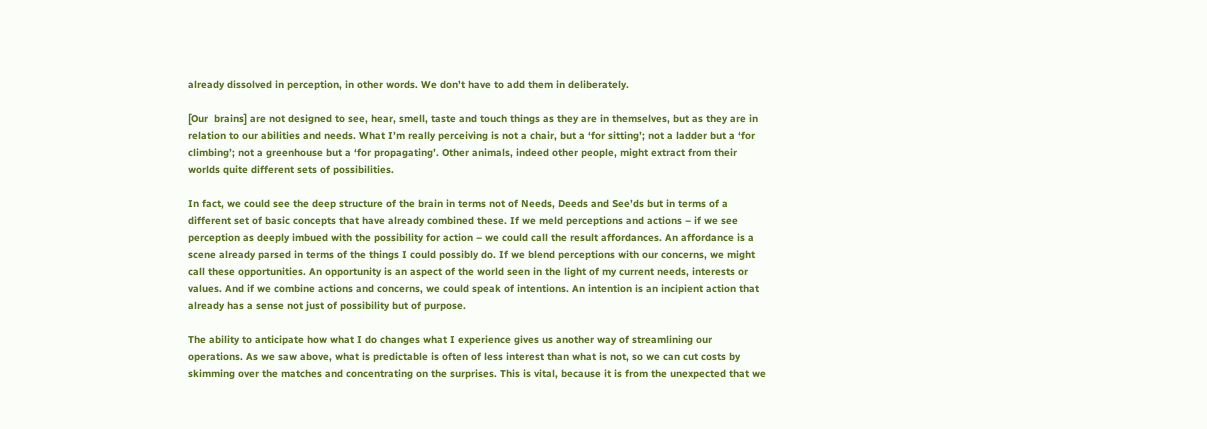already dissolved in perception, in other words. We don’t have to add them in deliberately.

[Our  brains] are not designed to see, hear, smell, taste and touch things as they are in themselves, but as they are in relation to our abilities and needs. What I’m really perceiving is not a chair, but a ‘for sitting’; not a ladder but a ‘for climbing’; not a greenhouse but a ‘for propagating’. Other animals, indeed other people, might extract from their worlds quite different sets of possibilities.

In fact, we could see the deep structure of the brain in terms not of Needs, Deeds and See’ds but in terms of a different set of basic concepts that have already combined these. If we meld perceptions and actions – if we see perception as deeply imbued with the possibility for action – we could call the result affordances. An affordance is a scene already parsed in terms of the things I could possibly do. If we blend perceptions with our concerns, we might call these opportunities. An opportunity is an aspect of the world seen in the light of my current needs, interests or values. And if we combine actions and concerns, we could speak of intentions. An intention is an incipient action that already has a sense not just of possibility but of purpose.

The ability to anticipate how what I do changes what I experience gives us another way of streamlining our operations. As we saw above, what is predictable is often of less interest than what is not, so we can cut costs by skimming over the matches and concentrating on the surprises. This is vital, because it is from the unexpected that we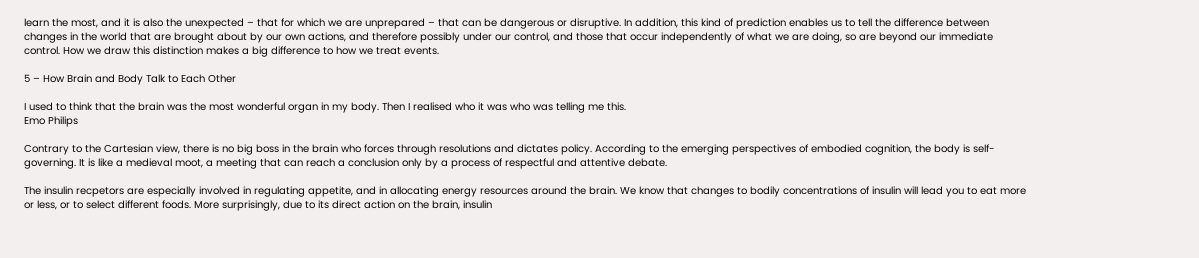learn the most, and it is also the unexpected – that for which we are unprepared – that can be dangerous or disruptive. In addition, this kind of prediction enables us to tell the difference between changes in the world that are brought about by our own actions, and therefore possibly under our control, and those that occur independently of what we are doing, so are beyond our immediate control. How we draw this distinction makes a big difference to how we treat events.

5 – How Brain and Body Talk to Each Other

I used to think that the brain was the most wonderful organ in my body. Then I realised who it was who was telling me this.
Emo Philips

Contrary to the Cartesian view, there is no big boss in the brain who forces through resolutions and dictates policy. According to the emerging perspectives of embodied cognition, the body is self-governing. It is like a medieval moot, a meeting that can reach a conclusion only by a process of respectful and attentive debate.

The insulin recpetors are especially involved in regulating appetite, and in allocating energy resources around the brain. We know that changes to bodily concentrations of insulin will lead you to eat more or less, or to select different foods. More surprisingly, due to its direct action on the brain, insulin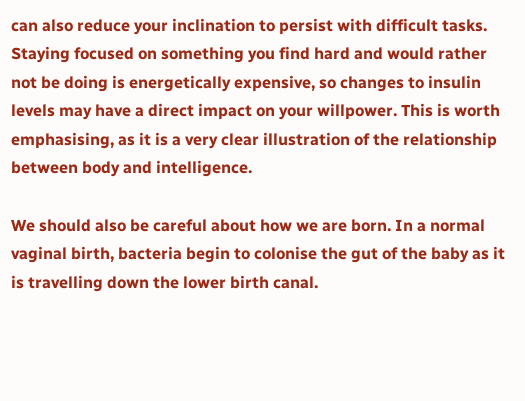can also reduce your inclination to persist with difficult tasks. Staying focused on something you find hard and would rather not be doing is energetically expensive, so changes to insulin levels may have a direct impact on your willpower. This is worth emphasising, as it is a very clear illustration of the relationship between body and intelligence.

We should also be careful about how we are born. In a normal vaginal birth, bacteria begin to colonise the gut of the baby as it is travelling down the lower birth canal.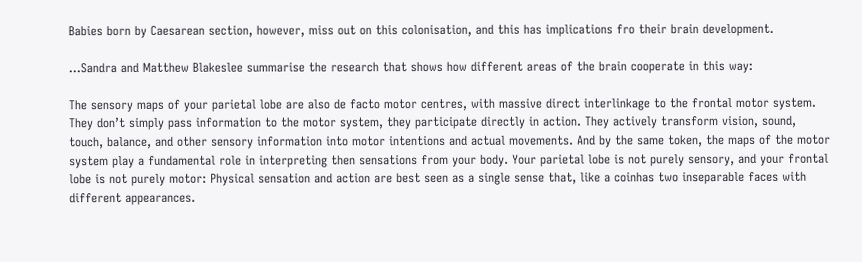Babies born by Caesarean section, however, miss out on this colonisation, and this has implications fro their brain development.

…Sandra and Matthew Blakeslee summarise the research that shows how different areas of the brain cooperate in this way:

The sensory maps of your parietal lobe are also de facto motor centres, with massive direct interlinkage to the frontal motor system. They don’t simply pass information to the motor system, they participate directly in action. They actively transform vision, sound, touch, balance, and other sensory information into motor intentions and actual movements. And by the same token, the maps of the motor system play a fundamental role in interpreting then sensations from your body. Your parietal lobe is not purely sensory, and your frontal lobe is not purely motor: Physical sensation and action are best seen as a single sense that, like a coinhas two inseparable faces with different appearances.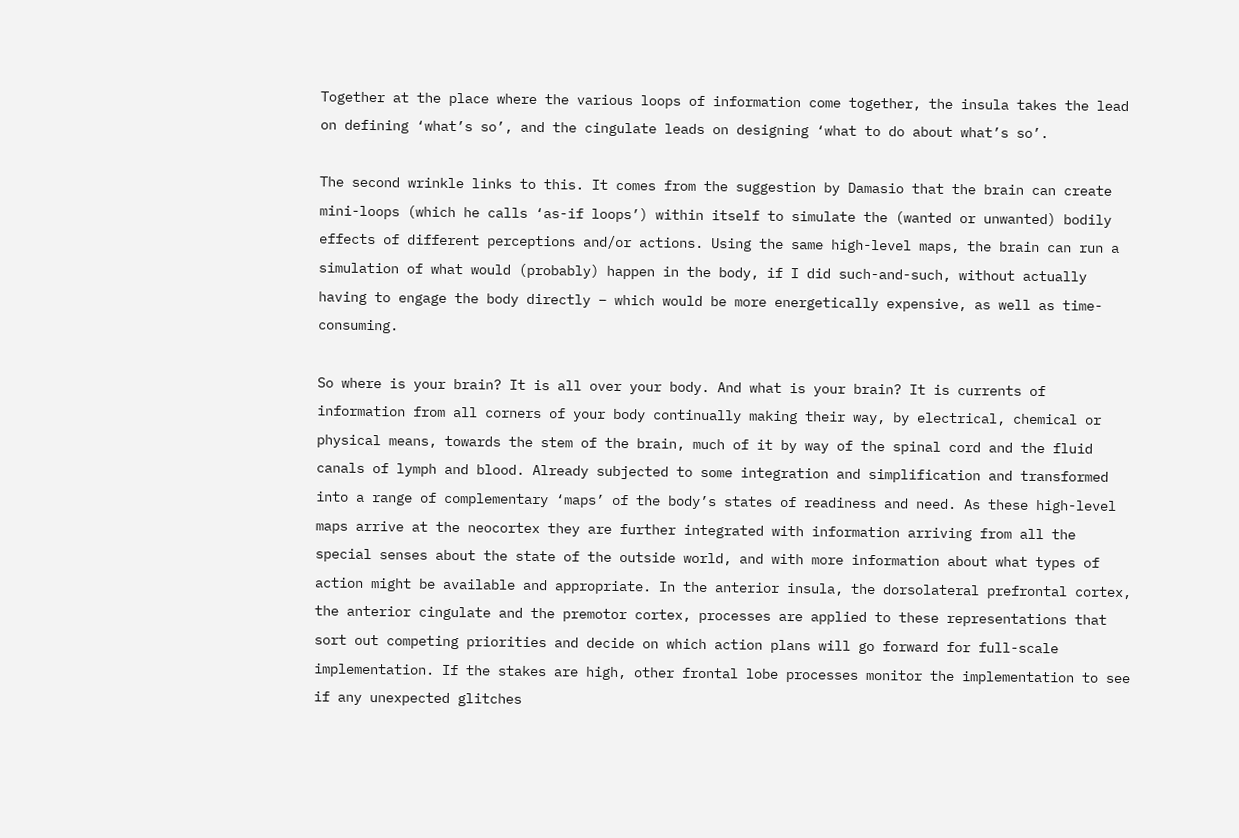Together at the place where the various loops of information come together, the insula takes the lead on defining ‘what’s so’, and the cingulate leads on designing ‘what to do about what’s so’.

The second wrinkle links to this. It comes from the suggestion by Damasio that the brain can create mini-loops (which he calls ‘as-if loops’) within itself to simulate the (wanted or unwanted) bodily effects of different perceptions and/or actions. Using the same high-level maps, the brain can run a simulation of what would (probably) happen in the body, if I did such-and-such, without actually having to engage the body directly – which would be more energetically expensive, as well as time-consuming.

So where is your brain? It is all over your body. And what is your brain? It is currents of information from all corners of your body continually making their way, by electrical, chemical or physical means, towards the stem of the brain, much of it by way of the spinal cord and the fluid canals of lymph and blood. Already subjected to some integration and simplification and transformed into a range of complementary ‘maps’ of the body’s states of readiness and need. As these high-level maps arrive at the neocortex they are further integrated with information arriving from all the special senses about the state of the outside world, and with more information about what types of action might be available and appropriate. In the anterior insula, the dorsolateral prefrontal cortex, the anterior cingulate and the premotor cortex, processes are applied to these representations that sort out competing priorities and decide on which action plans will go forward for full-scale implementation. If the stakes are high, other frontal lobe processes monitor the implementation to see if any unexpected glitches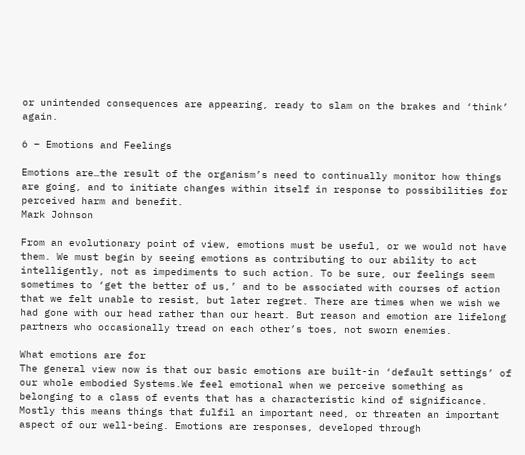or unintended consequences are appearing, ready to slam on the brakes and ‘think’ again.

6 – Emotions and Feelings

Emotions are…the result of the organism’s need to continually monitor how things are going, and to initiate changes within itself in response to possibilities for perceived harm and benefit.
Mark Johnson

From an evolutionary point of view, emotions must be useful, or we would not have them. We must begin by seeing emotions as contributing to our ability to act intelligently, not as impediments to such action. To be sure, our feelings seem sometimes to ‘get the better of us,’ and to be associated with courses of action that we felt unable to resist, but later regret. There are times when we wish we had gone with our head rather than our heart. But reason and emotion are lifelong partners who occasionally tread on each other’s toes, not sworn enemies.

What emotions are for
The general view now is that our basic emotions are built-in ‘default settings’ of our whole embodied Systems.We feel emotional when we perceive something as belonging to a class of events that has a characteristic kind of significance. Mostly this means things that fulfil an important need, or threaten an important aspect of our well-being. Emotions are responses, developed through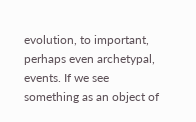evolution, to important, perhaps even archetypal, events. If we see something as an object of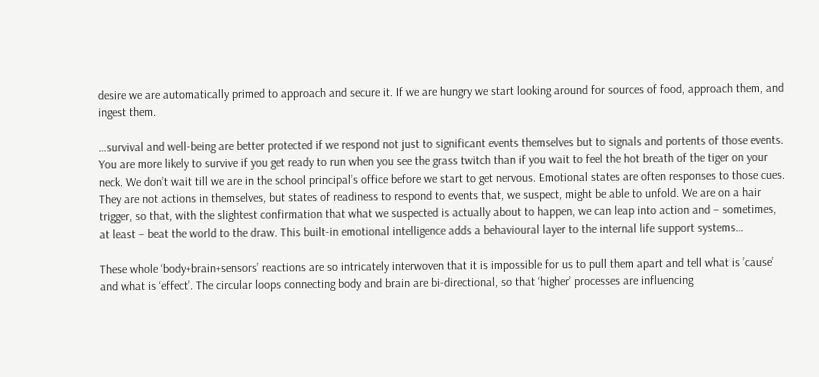desire we are automatically primed to approach and secure it. If we are hungry we start looking around for sources of food, approach them, and ingest them.

…survival and well-being are better protected if we respond not just to significant events themselves but to signals and portents of those events. You are more likely to survive if you get ready to run when you see the grass twitch than if you wait to feel the hot breath of the tiger on your neck. We don’t wait till we are in the school principal’s office before we start to get nervous. Emotional states are often responses to those cues. They are not actions in themselves, but states of readiness to respond to events that, we suspect, might be able to unfold. We are on a hair trigger, so that, with the slightest confirmation that what we suspected is actually about to happen, we can leap into action and – sometimes, at least – beat the world to the draw. This built-in emotional intelligence adds a behavioural layer to the internal life support systems…

These whole ‘body+brain+sensors’ reactions are so intricately interwoven that it is impossible for us to pull them apart and tell what is ’cause’ and what is ‘effect’. The circular loops connecting body and brain are bi-directional, so that ‘higher’ processes are influencing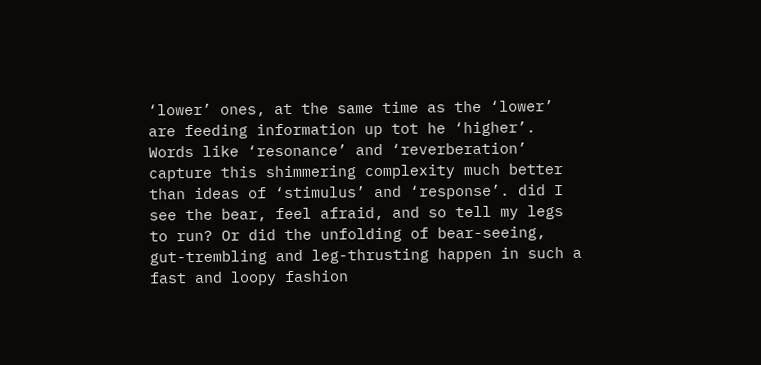‘lower’ ones, at the same time as the ‘lower’ are feeding information up tot he ‘higher’. Words like ‘resonance’ and ‘reverberation’ capture this shimmering complexity much better than ideas of ‘stimulus’ and ‘response’. did I see the bear, feel afraid, and so tell my legs to run? Or did the unfolding of bear-seeing, gut-trembling and leg-thrusting happen in such a fast and loopy fashion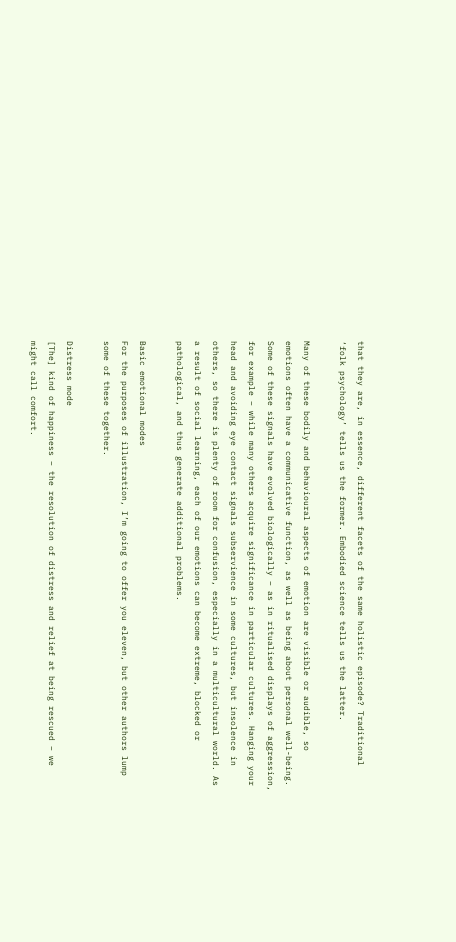that they are, in essence, different facets of the same holistic episode? Traditional ‘folk psychology’ tells us the former. Embodied science tells us the latter.

Many of these bodily and behavioural aspects of emotion are visible or audible, so emotions often have a communicative function, as well as being about personal well-being. Some of these signals have evolved biologically – as in ritualised displays of aggression, for example – while many others acquire significance in particular cultures. Hanging your head and avoiding eye contact signals subservience in some cultures, but insolence in others, so there is plenty of room for confusion, especially in a multicultural world. As a result of social learning, each of our emotions can become extreme, blocked or pathological, and thus generate additional problems.

Basic emotional modes
For the purposes of illustration, I’m going to offer you eleven, but other authors lump some of these together.

Distress mode
[The] kind of happiness – the resolution of distress and relief at being rescued – we might call comfort.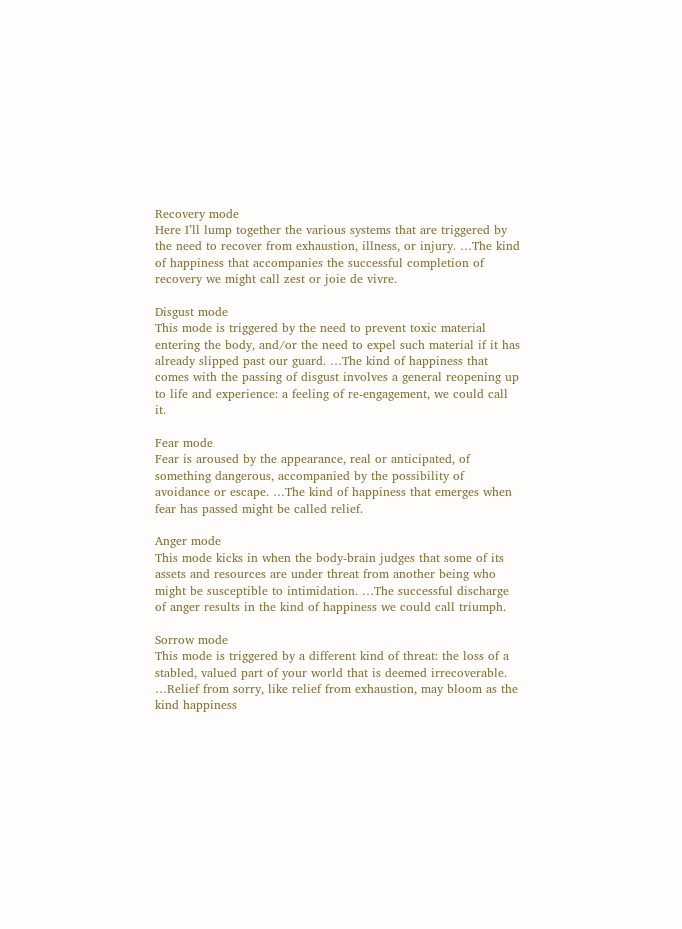Recovery mode
Here I’ll lump together the various systems that are triggered by the need to recover from exhaustion, illness, or injury. …The kind of happiness that accompanies the successful completion of recovery we might call zest or joie de vivre.

Disgust mode
This mode is triggered by the need to prevent toxic material entering the body, and/or the need to expel such material if it has already slipped past our guard. …The kind of happiness that comes with the passing of disgust involves a general reopening up to life and experience: a feeling of re-engagement, we could call it.

Fear mode
Fear is aroused by the appearance, real or anticipated, of something dangerous, accompanied by the possibility of avoidance or escape. …The kind of happiness that emerges when fear has passed might be called relief.

Anger mode
This mode kicks in when the body-brain judges that some of its assets and resources are under threat from another being who might be susceptible to intimidation. …The successful discharge of anger results in the kind of happiness we could call triumph.

Sorrow mode
This mode is triggered by a different kind of threat: the loss of a stabled, valued part of your world that is deemed irrecoverable. …Relief from sorry, like relief from exhaustion, may bloom as the kind happiness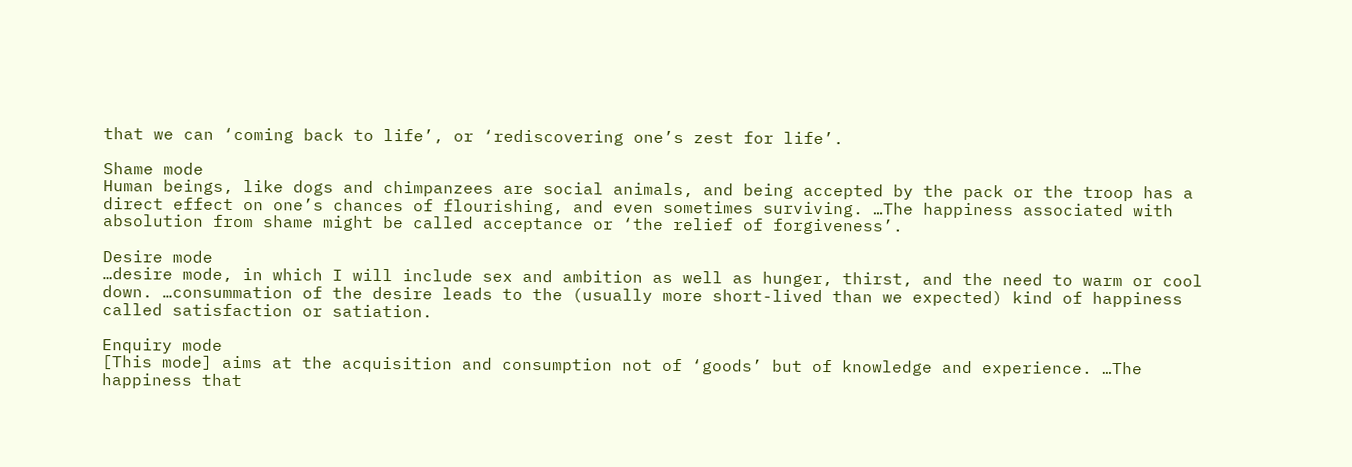that we can ‘coming back to life’, or ‘rediscovering one’s zest for life’.

Shame mode
Human beings, like dogs and chimpanzees are social animals, and being accepted by the pack or the troop has a direct effect on one’s chances of flourishing, and even sometimes surviving. …The happiness associated with absolution from shame might be called acceptance or ‘the relief of forgiveness’.

Desire mode
…desire mode, in which I will include sex and ambition as well as hunger, thirst, and the need to warm or cool down. …consummation of the desire leads to the (usually more short-lived than we expected) kind of happiness called satisfaction or satiation.

Enquiry mode
[This mode] aims at the acquisition and consumption not of ‘goods’ but of knowledge and experience. …The happiness that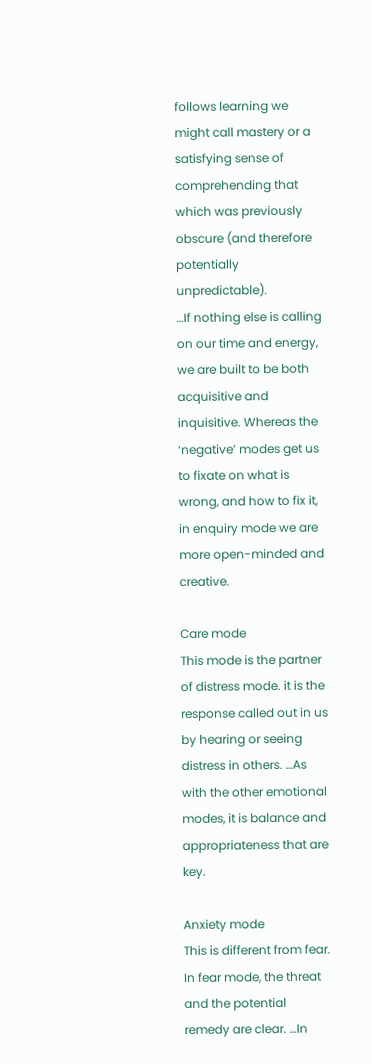follows learning we might call mastery or a satisfying sense of comprehending that which was previously obscure (and therefore potentially unpredictable).
…If nothing else is calling on our time and energy, we are built to be both acquisitive and inquisitive. Whereas the ‘negative’ modes get us to fixate on what is wrong, and how to fix it, in enquiry mode we are more open-minded and creative.

Care mode
This mode is the partner of distress mode. it is the response called out in us by hearing or seeing distress in others. …As with the other emotional modes, it is balance and appropriateness that are key.

Anxiety mode
This is different from fear. In fear mode, the threat and the potential remedy are clear. …In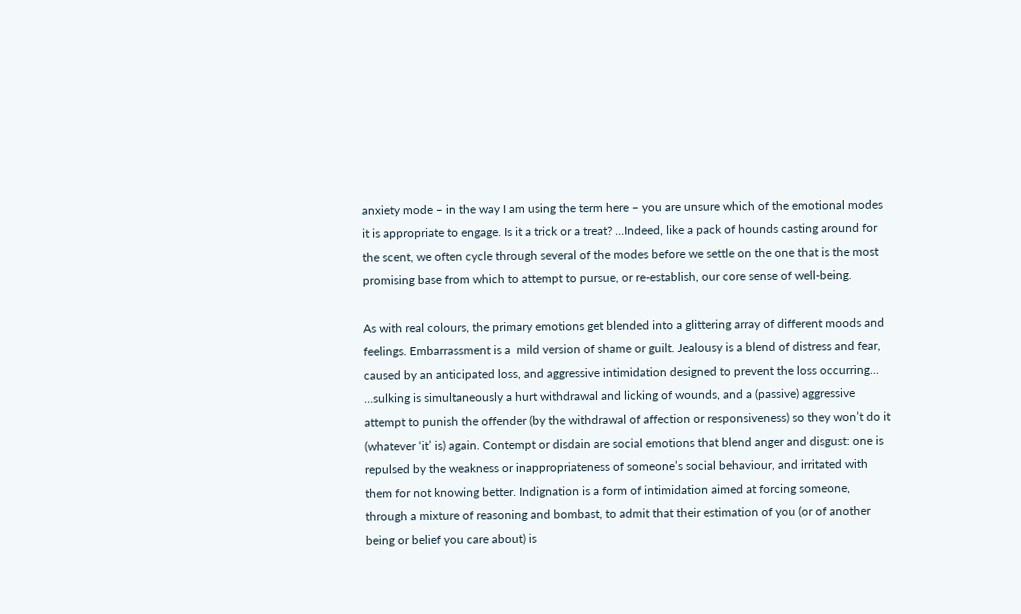anxiety mode – in the way I am using the term here – you are unsure which of the emotional modes it is appropriate to engage. Is it a trick or a treat? …Indeed, like a pack of hounds casting around for the scent, we often cycle through several of the modes before we settle on the one that is the most promising base from which to attempt to pursue, or re-establish, our core sense of well-being.

As with real colours, the primary emotions get blended into a glittering array of different moods and feelings. Embarrassment is a  mild version of shame or guilt. Jealousy is a blend of distress and fear, caused by an anticipated loss, and aggressive intimidation designed to prevent the loss occurring… …sulking is simultaneously a hurt withdrawal and licking of wounds, and a (passive) aggressive attempt to punish the offender (by the withdrawal of affection or responsiveness) so they won’t do it (whatever ‘it’ is) again. Contempt or disdain are social emotions that blend anger and disgust: one is repulsed by the weakness or inappropriateness of someone’s social behaviour, and irritated with them for not knowing better. Indignation is a form of intimidation aimed at forcing someone, through a mixture of reasoning and bombast, to admit that their estimation of you (or of another being or belief you care about) is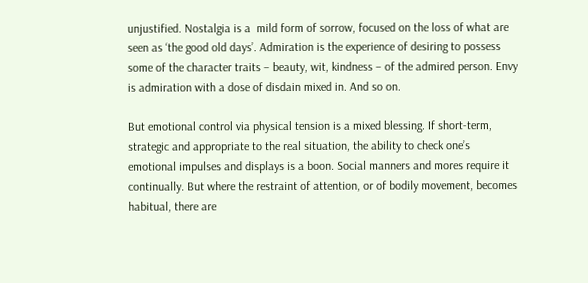unjustified. Nostalgia is a  mild form of sorrow, focused on the loss of what are seen as ‘the good old days’. Admiration is the experience of desiring to possess some of the character traits – beauty, wit, kindness – of the admired person. Envy is admiration with a dose of disdain mixed in. And so on.

But emotional control via physical tension is a mixed blessing. If short-term, strategic and appropriate to the real situation, the ability to check one’s emotional impulses and displays is a boon. Social manners and mores require it continually. But where the restraint of attention, or of bodily movement, becomes habitual, there are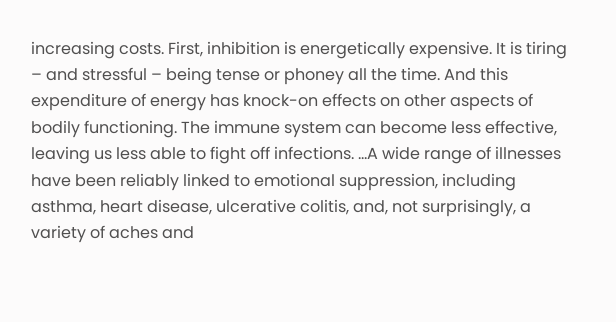increasing costs. First, inhibition is energetically expensive. It is tiring – and stressful – being tense or phoney all the time. And this expenditure of energy has knock-on effects on other aspects of bodily functioning. The immune system can become less effective, leaving us less able to fight off infections. …A wide range of illnesses have been reliably linked to emotional suppression, including asthma, heart disease, ulcerative colitis, and, not surprisingly, a variety of aches and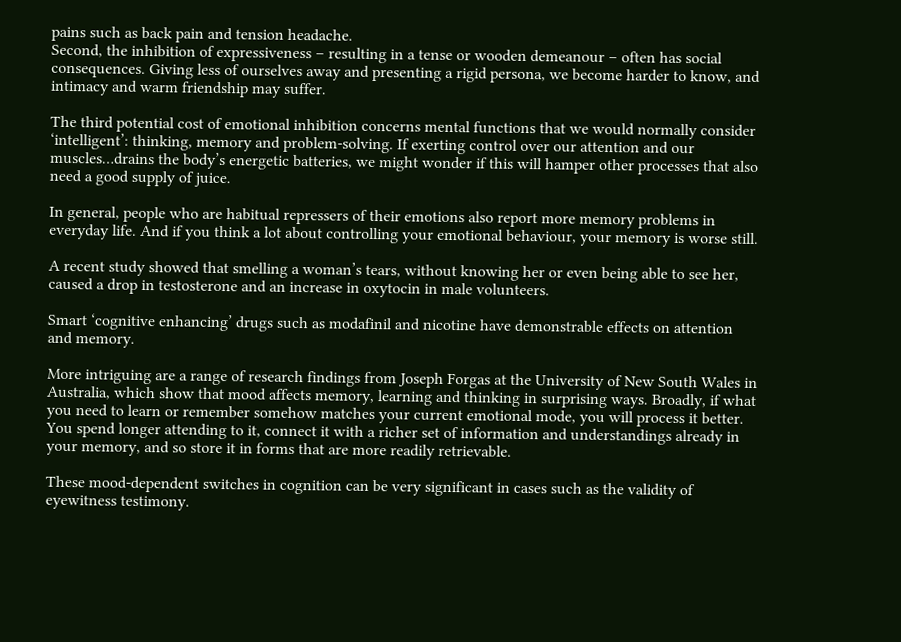pains such as back pain and tension headache.
Second, the inhibition of expressiveness – resulting in a tense or wooden demeanour – often has social consequences. Giving less of ourselves away and presenting a rigid persona, we become harder to know, and intimacy and warm friendship may suffer.

The third potential cost of emotional inhibition concerns mental functions that we would normally consider ‘intelligent’: thinking, memory and problem-solving. If exerting control over our attention and our muscles…drains the body’s energetic batteries, we might wonder if this will hamper other processes that also need a good supply of juice.

In general, people who are habitual repressers of their emotions also report more memory problems in everyday life. And if you think a lot about controlling your emotional behaviour, your memory is worse still.

A recent study showed that smelling a woman’s tears, without knowing her or even being able to see her, caused a drop in testosterone and an increase in oxytocin in male volunteers.

Smart ‘cognitive enhancing’ drugs such as modafinil and nicotine have demonstrable effects on attention and memory.

More intriguing are a range of research findings from Joseph Forgas at the University of New South Wales in Australia, which show that mood affects memory, learning and thinking in surprising ways. Broadly, if what you need to learn or remember somehow matches your current emotional mode, you will process it better. You spend longer attending to it, connect it with a richer set of information and understandings already in your memory, and so store it in forms that are more readily retrievable.

These mood-dependent switches in cognition can be very significant in cases such as the validity of eyewitness testimony.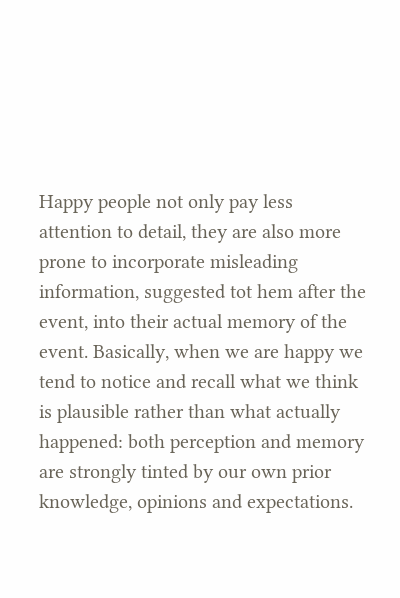Happy people not only pay less attention to detail, they are also more prone to incorporate misleading information, suggested tot hem after the event, into their actual memory of the event. Basically, when we are happy we tend to notice and recall what we think is plausible rather than what actually happened: both perception and memory are strongly tinted by our own prior knowledge, opinions and expectations.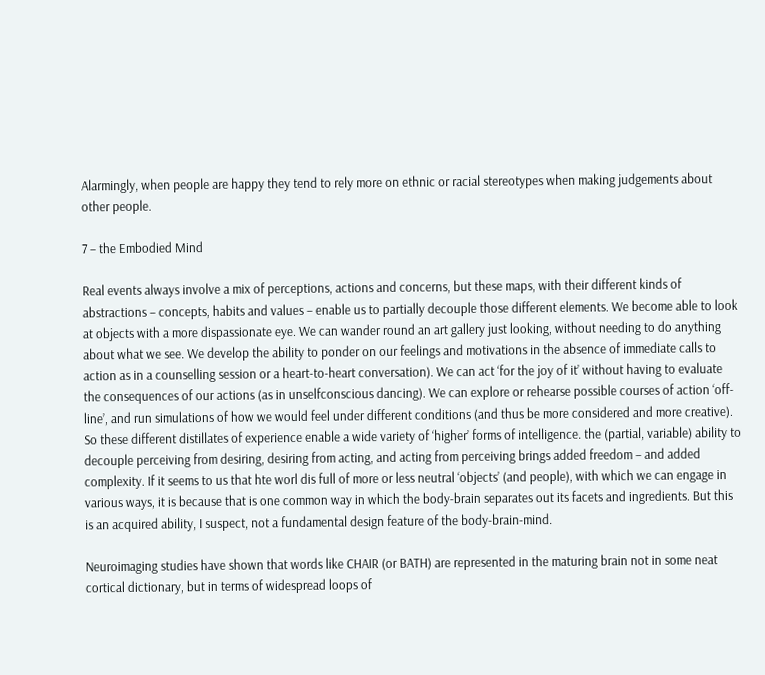Alarmingly, when people are happy they tend to rely more on ethnic or racial stereotypes when making judgements about other people.

7 – the Embodied Mind

Real events always involve a mix of perceptions, actions and concerns, but these maps, with their different kinds of abstractions – concepts, habits and values – enable us to partially decouple those different elements. We become able to look at objects with a more dispassionate eye. We can wander round an art gallery just looking, without needing to do anything about what we see. We develop the ability to ponder on our feelings and motivations in the absence of immediate calls to action as in a counselling session or a heart-to-heart conversation). We can act ‘for the joy of it’ without having to evaluate the consequences of our actions (as in unselfconscious dancing). We can explore or rehearse possible courses of action ‘off-line’, and run simulations of how we would feel under different conditions (and thus be more considered and more creative). So these different distillates of experience enable a wide variety of ‘higher’ forms of intelligence. the (partial, variable) ability to decouple perceiving from desiring, desiring from acting, and acting from perceiving brings added freedom – and added complexity. If it seems to us that hte worl dis full of more or less neutral ‘objects’ (and people), with which we can engage in various ways, it is because that is one common way in which the body-brain separates out its facets and ingredients. But this is an acquired ability, I suspect, not a fundamental design feature of the body-brain-mind.

Neuroimaging studies have shown that words like CHAIR (or BATH) are represented in the maturing brain not in some neat cortical dictionary, but in terms of widespread loops of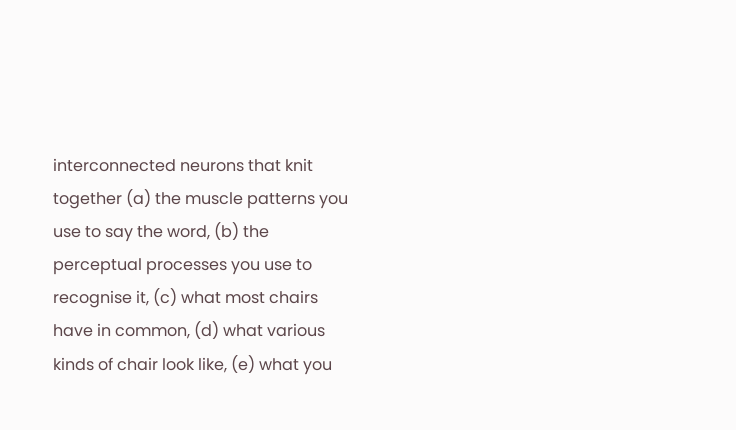interconnected neurons that knit together (a) the muscle patterns you use to say the word, (b) the perceptual processes you use to recognise it, (c) what most chairs have in common, (d) what various kinds of chair look like, (e) what you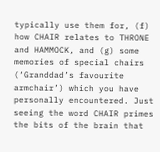typically use them for, (f) how CHAIR relates to THRONE and HAMMOCK, and (g) some memories of special chairs (‘Granddad’s favourite armchair’) which you have personally encountered. Just seeing the word CHAIR primes the bits of the brain that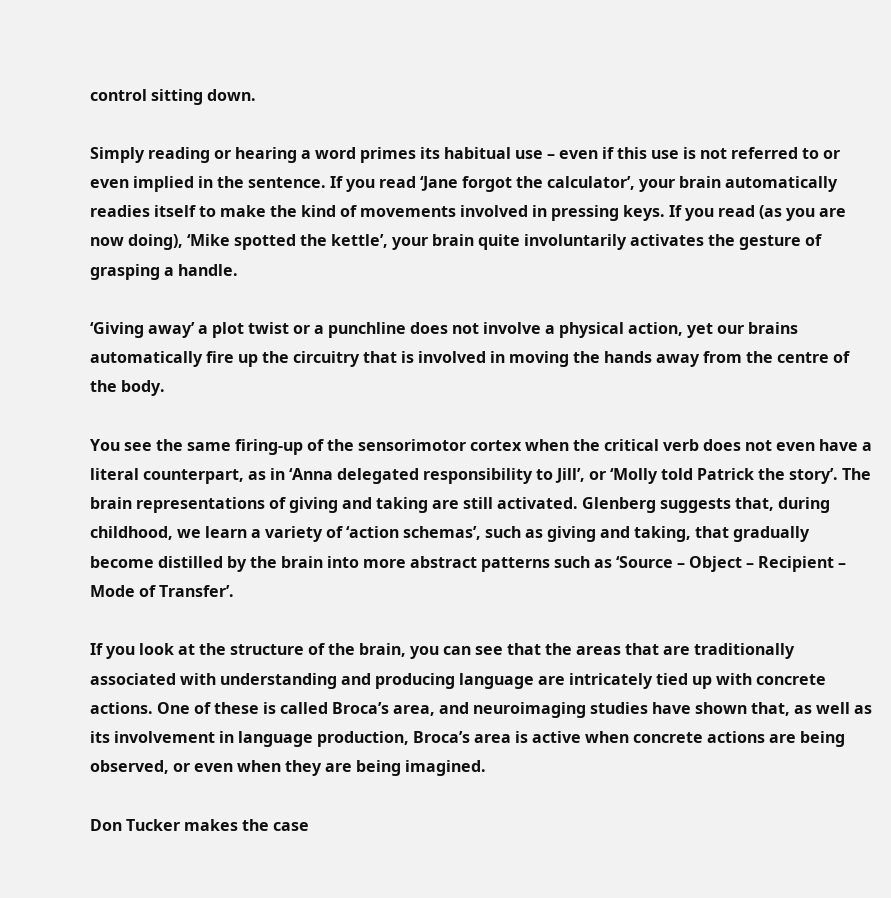control sitting down.

Simply reading or hearing a word primes its habitual use – even if this use is not referred to or even implied in the sentence. If you read ‘Jane forgot the calculator’, your brain automatically readies itself to make the kind of movements involved in pressing keys. If you read (as you are now doing), ‘Mike spotted the kettle’, your brain quite involuntarily activates the gesture of grasping a handle.

‘Giving away’ a plot twist or a punchline does not involve a physical action, yet our brains automatically fire up the circuitry that is involved in moving the hands away from the centre of the body.

You see the same firing-up of the sensorimotor cortex when the critical verb does not even have a literal counterpart, as in ‘Anna delegated responsibility to Jill’, or ‘Molly told Patrick the story’. The brain representations of giving and taking are still activated. Glenberg suggests that, during childhood, we learn a variety of ‘action schemas’, such as giving and taking, that gradually become distilled by the brain into more abstract patterns such as ‘Source – Object – Recipient – Mode of Transfer’.

If you look at the structure of the brain, you can see that the areas that are traditionally associated with understanding and producing language are intricately tied up with concrete actions. One of these is called Broca’s area, and neuroimaging studies have shown that, as well as its involvement in language production, Broca’s area is active when concrete actions are being observed, or even when they are being imagined.

Don Tucker makes the case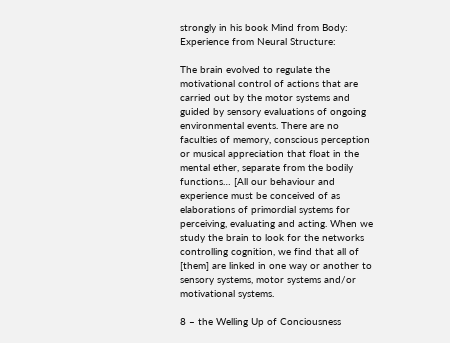strongly in his book Mind from Body: Experience from Neural Structure:

The brain evolved to regulate the motivational control of actions that are carried out by the motor systems and guided by sensory evaluations of ongoing environmental events. There are no faculties of memory, conscious perception or musical appreciation that float in the mental ether, separate from the bodily functions… [All our behaviour and experience must be conceived of as elaborations of primordial systems for perceiving, evaluating and acting. When we study the brain to look for the networks controlling cognition, we find that all of [them] are linked in one way or another to sensory systems, motor systems and/or motivational systems.

8 – the Welling Up of Conciousness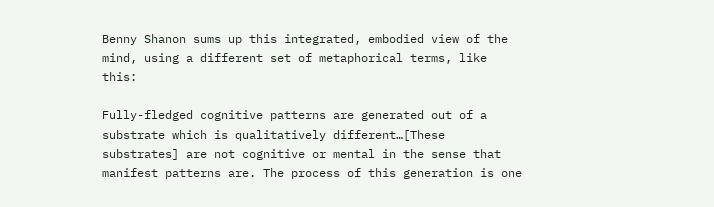Benny Shanon sums up this integrated, embodied view of the mind, using a different set of metaphorical terms, like this:

Fully-fledged cognitive patterns are generated out of a substrate which is qualitatively different…[These substrates] are not cognitive or mental in the sense that manifest patterns are. The process of this generation is one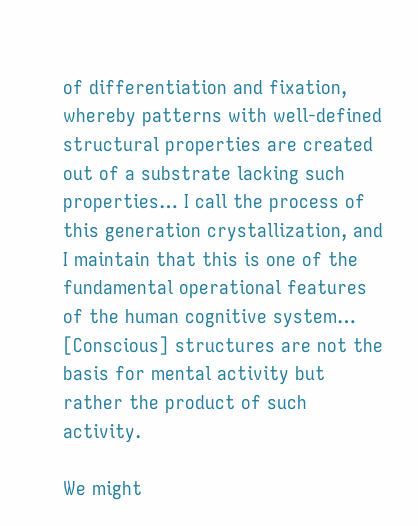of differentiation and fixation, whereby patterns with well-defined structural properties are created out of a substrate lacking such properties… I call the process of this generation crystallization, and I maintain that this is one of the fundamental operational features of the human cognitive system… [Conscious] structures are not the basis for mental activity but rather the product of such activity.

We might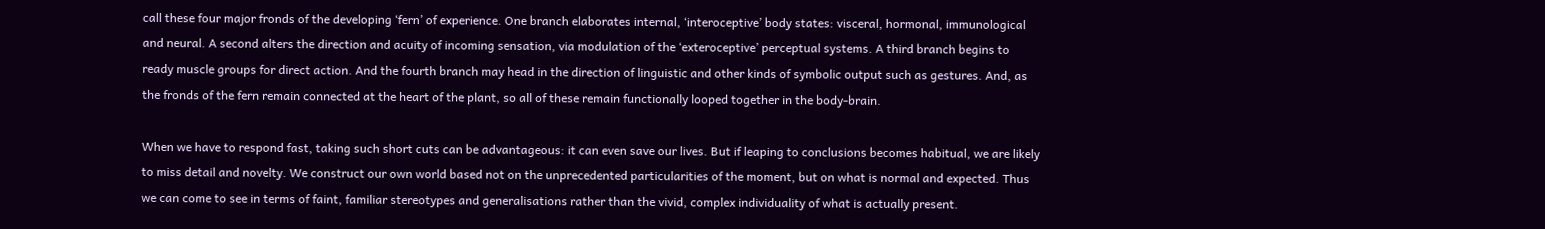call these four major fronds of the developing ‘fern’ of experience. One branch elaborates internal, ‘interoceptive’ body states: visceral, hormonal, immunological and neural. A second alters the direction and acuity of incoming sensation, via modulation of the ‘exteroceptive’ perceptual systems. A third branch begins to ready muscle groups for direct action. And the fourth branch may head in the direction of linguistic and other kinds of symbolic output such as gestures. And, as the fronds of the fern remain connected at the heart of the plant, so all of these remain functionally looped together in the body-brain.

When we have to respond fast, taking such short cuts can be advantageous: it can even save our lives. But if leaping to conclusions becomes habitual, we are likely to miss detail and novelty. We construct our own world based not on the unprecedented particularities of the moment, but on what is normal and expected. Thus we can come to see in terms of faint, familiar stereotypes and generalisations rather than the vivid, complex individuality of what is actually present.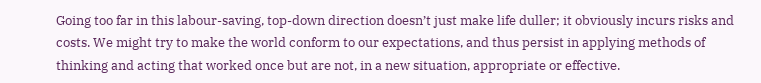Going too far in this labour-saving, top-down direction doesn’t just make life duller; it obviously incurs risks and costs. We might try to make the world conform to our expectations, and thus persist in applying methods of thinking and acting that worked once but are not, in a new situation, appropriate or effective.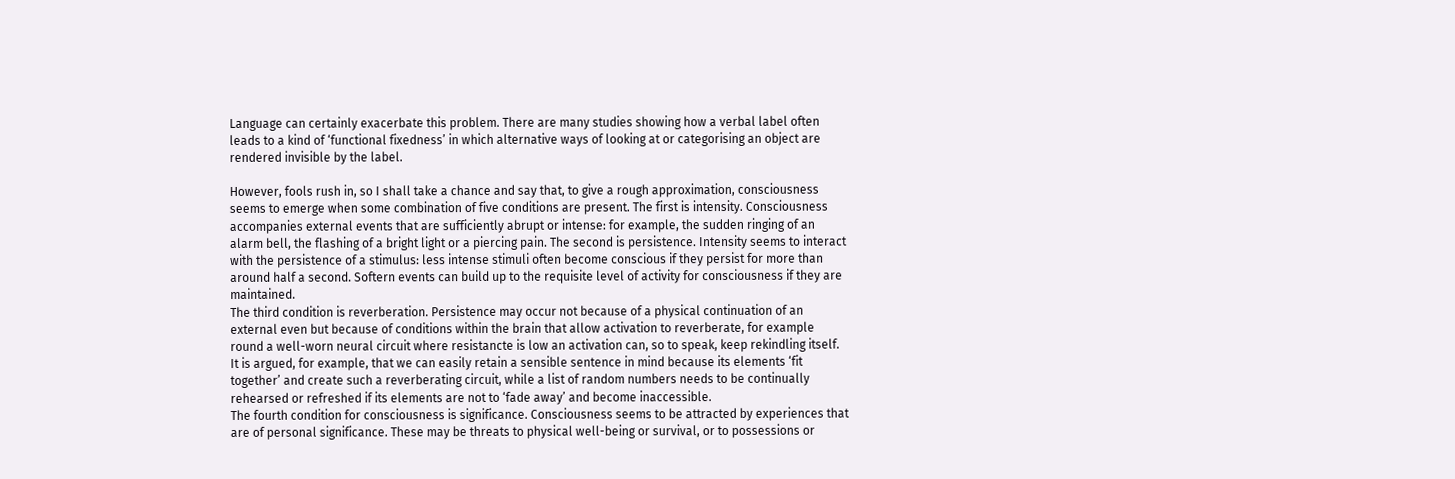Language can certainly exacerbate this problem. There are many studies showing how a verbal label often leads to a kind of ‘functional fixedness’ in which alternative ways of looking at or categorising an object are rendered invisible by the label.

However, fools rush in, so I shall take a chance and say that, to give a rough approximation, consciousness seems to emerge when some combination of five conditions are present. The first is intensity. Consciousness accompanies external events that are sufficiently abrupt or intense: for example, the sudden ringing of an alarm bell, the flashing of a bright light or a piercing pain. The second is persistence. Intensity seems to interact with the persistence of a stimulus: less intense stimuli often become conscious if they persist for more than around half a second. Softern events can build up to the requisite level of activity for consciousness if they are maintained.
The third condition is reverberation. Persistence may occur not because of a physical continuation of an external even but because of conditions within the brain that allow activation to reverberate, for example round a well-worn neural circuit where resistancte is low an activation can, so to speak, keep rekindling itself. It is argued, for example, that we can easily retain a sensible sentence in mind because its elements ‘fit together’ and create such a reverberating circuit, while a list of random numbers needs to be continually rehearsed or refreshed if its elements are not to ‘fade away’ and become inaccessible.
The fourth condition for consciousness is significance. Consciousness seems to be attracted by experiences that are of personal significance. These may be threats to physical well-being or survival, or to possessions or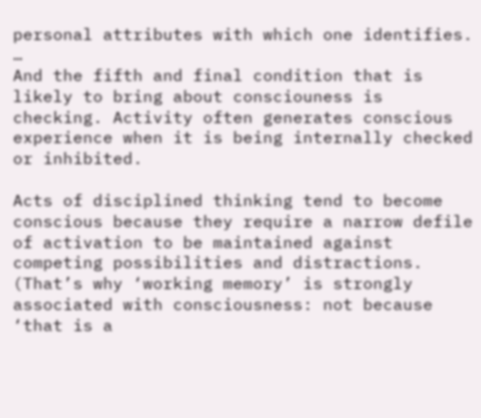personal attributes with which one identifies. …
And the fifth and final condition that is likely to bring about consciouness is checking. Activity often generates conscious experience when it is being internally checked or inhibited.

Acts of disciplined thinking tend to become conscious because they require a narrow defile of activation to be maintained against competing possibilities and distractions. (That’s why ‘working memory’ is strongly associated with consciousness: not because ‘that is a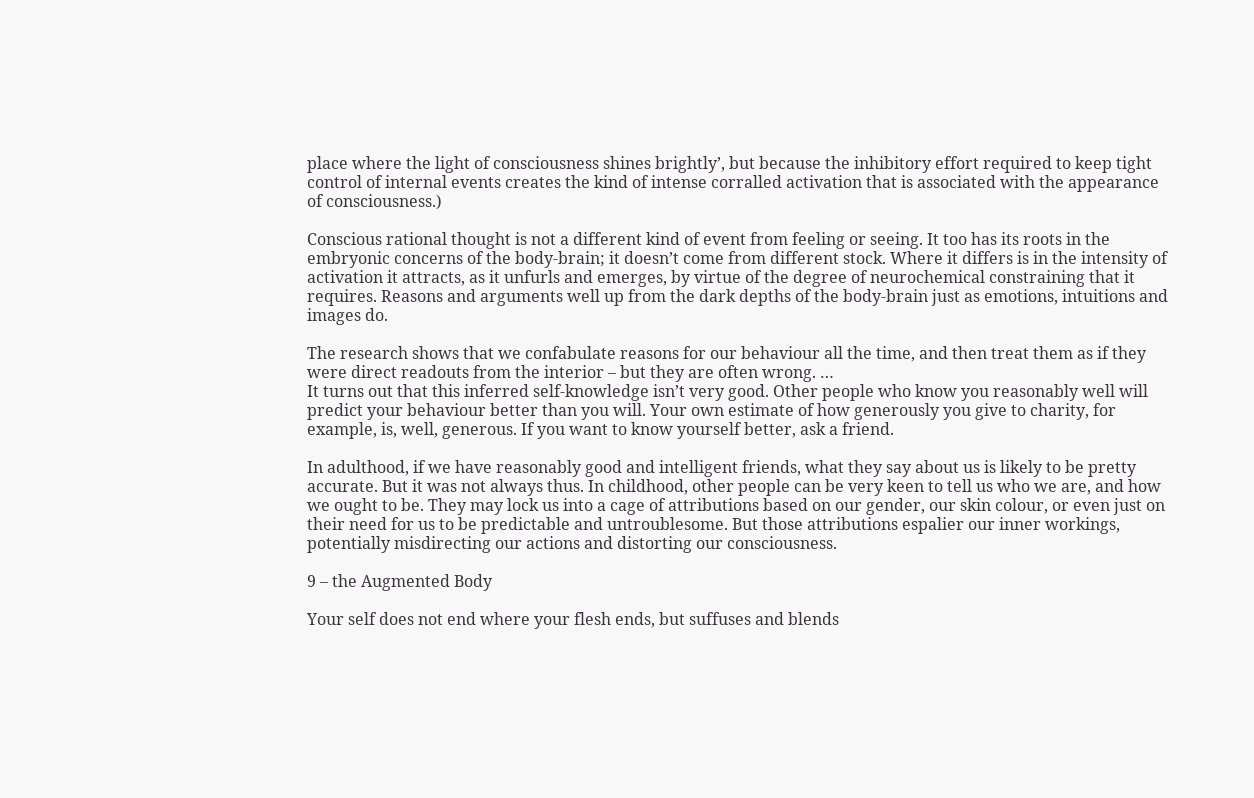place where the light of consciousness shines brightly’, but because the inhibitory effort required to keep tight control of internal events creates the kind of intense corralled activation that is associated with the appearance of consciousness.)

Conscious rational thought is not a different kind of event from feeling or seeing. It too has its roots in the embryonic concerns of the body-brain; it doesn’t come from different stock. Where it differs is in the intensity of activation it attracts, as it unfurls and emerges, by virtue of the degree of neurochemical constraining that it requires. Reasons and arguments well up from the dark depths of the body-brain just as emotions, intuitions and images do.

The research shows that we confabulate reasons for our behaviour all the time, and then treat them as if they were direct readouts from the interior – but they are often wrong. …
It turns out that this inferred self-knowledge isn’t very good. Other people who know you reasonably well will predict your behaviour better than you will. Your own estimate of how generously you give to charity, for example, is, well, generous. If you want to know yourself better, ask a friend.

In adulthood, if we have reasonably good and intelligent friends, what they say about us is likely to be pretty accurate. But it was not always thus. In childhood, other people can be very keen to tell us who we are, and how we ought to be. They may lock us into a cage of attributions based on our gender, our skin colour, or even just on their need for us to be predictable and untroublesome. But those attributions espalier our inner workings, potentially misdirecting our actions and distorting our consciousness.

9 – the Augmented Body

Your self does not end where your flesh ends, but suffuses and blends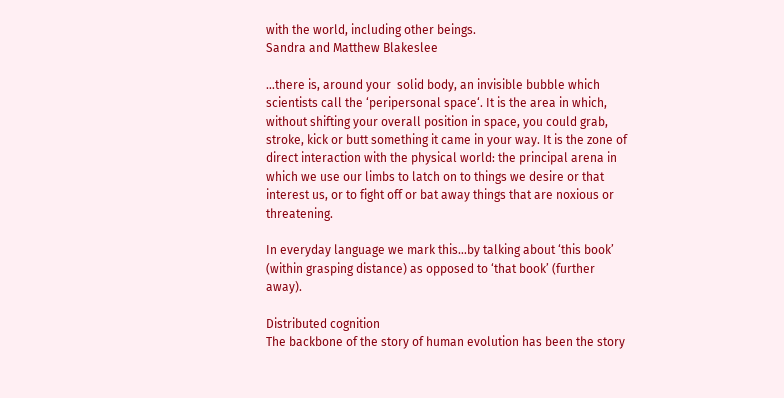with the world, including other beings.
Sandra and Matthew Blakeslee

…there is, around your  solid body, an invisible bubble which scientists call the ‘peripersonal space‘. It is the area in which, without shifting your overall position in space, you could grab, stroke, kick or butt something it came in your way. It is the zone of direct interaction with the physical world: the principal arena in which we use our limbs to latch on to things we desire or that interest us, or to fight off or bat away things that are noxious or threatening.

In everyday language we mark this…by talking about ‘this book’ (within grasping distance) as opposed to ‘that book’ (further away).

Distributed cognition
The backbone of the story of human evolution has been the story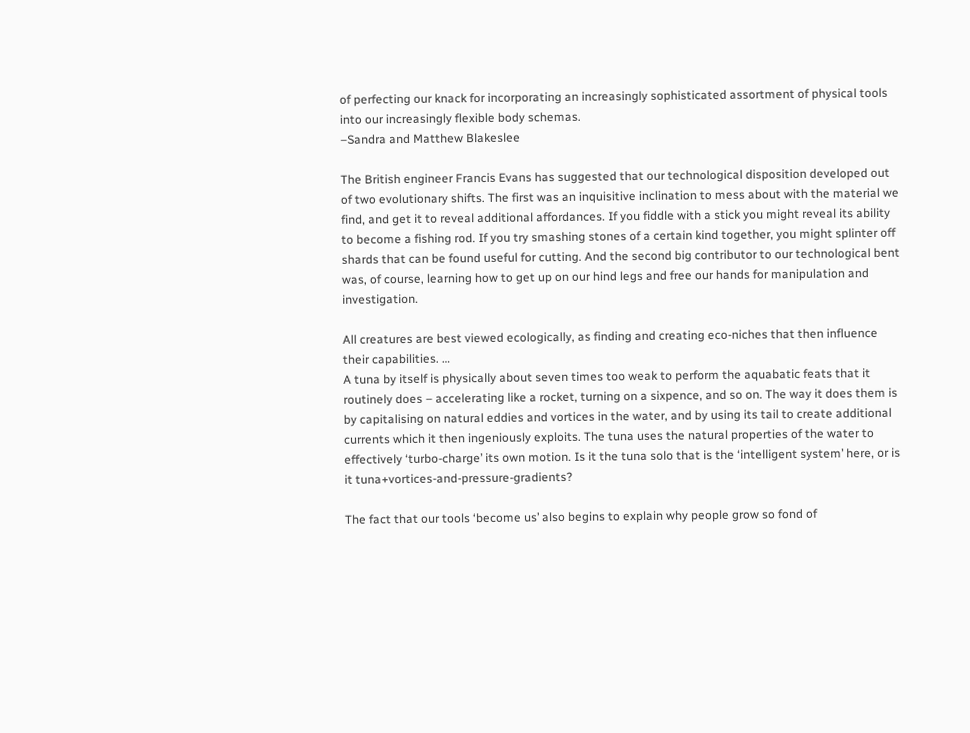of perfecting our knack for incorporating an increasingly sophisticated assortment of physical tools into our increasingly flexible body schemas.
–Sandra and Matthew Blakeslee

The British engineer Francis Evans has suggested that our technological disposition developed out of two evolutionary shifts. The first was an inquisitive inclination to mess about with the material we find, and get it to reveal additional affordances. If you fiddle with a stick you might reveal its ability to become a fishing rod. If you try smashing stones of a certain kind together, you might splinter off shards that can be found useful for cutting. And the second big contributor to our technological bent was, of course, learning how to get up on our hind legs and free our hands for manipulation and investigation.

All creatures are best viewed ecologically, as finding and creating eco-niches that then influence their capabilities. …
A tuna by itself is physically about seven times too weak to perform the aquabatic feats that it routinely does – accelerating like a rocket, turning on a sixpence, and so on. The way it does them is by capitalising on natural eddies and vortices in the water, and by using its tail to create additional currents which it then ingeniously exploits. The tuna uses the natural properties of the water to effectively ‘turbo-charge’ its own motion. Is it the tuna solo that is the ‘intelligent system’ here, or is it tuna+vortices-and-pressure-gradients?

The fact that our tools ‘become us’ also begins to explain why people grow so fond of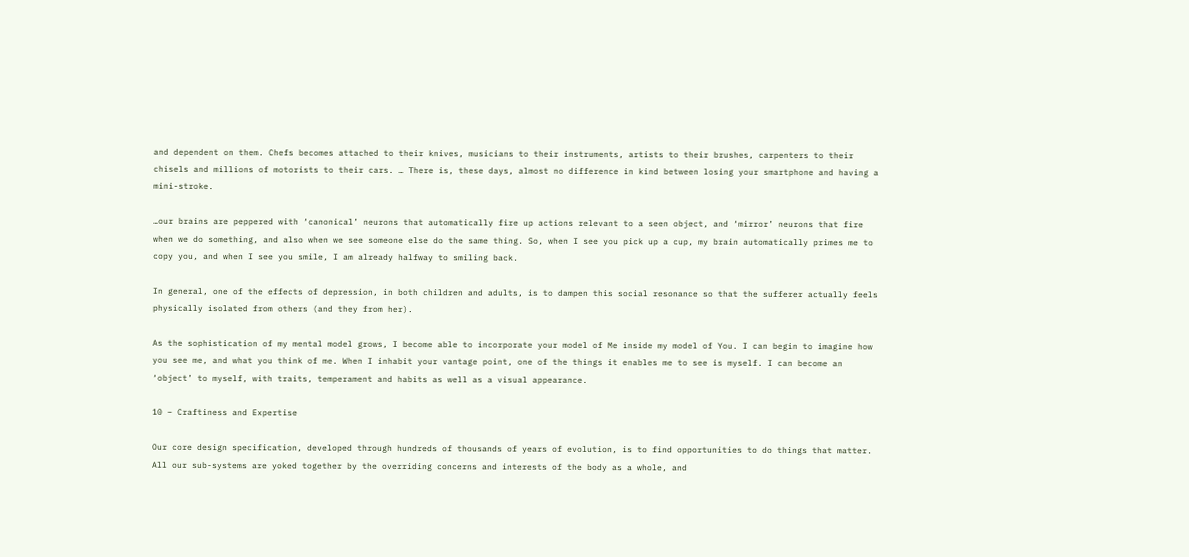and dependent on them. Chefs becomes attached to their knives, musicians to their instruments, artists to their brushes, carpenters to their chisels and millions of motorists to their cars. … There is, these days, almost no difference in kind between losing your smartphone and having a mini-stroke.

…our brains are peppered with ‘canonical’ neurons that automatically fire up actions relevant to a seen object, and ‘mirror’ neurons that fire when we do something, and also when we see someone else do the same thing. So, when I see you pick up a cup, my brain automatically primes me to copy you, and when I see you smile, I am already halfway to smiling back.

In general, one of the effects of depression, in both children and adults, is to dampen this social resonance so that the sufferer actually feels physically isolated from others (and they from her).

As the sophistication of my mental model grows, I become able to incorporate your model of Me inside my model of You. I can begin to imagine how you see me, and what you think of me. When I inhabit your vantage point, one of the things it enables me to see is myself. I can become an ‘object’ to myself, with traits, temperament and habits as well as a visual appearance.

10 – Craftiness and Expertise

Our core design specification, developed through hundreds of thousands of years of evolution, is to find opportunities to do things that matter. All our sub-systems are yoked together by the overriding concerns and interests of the body as a whole, and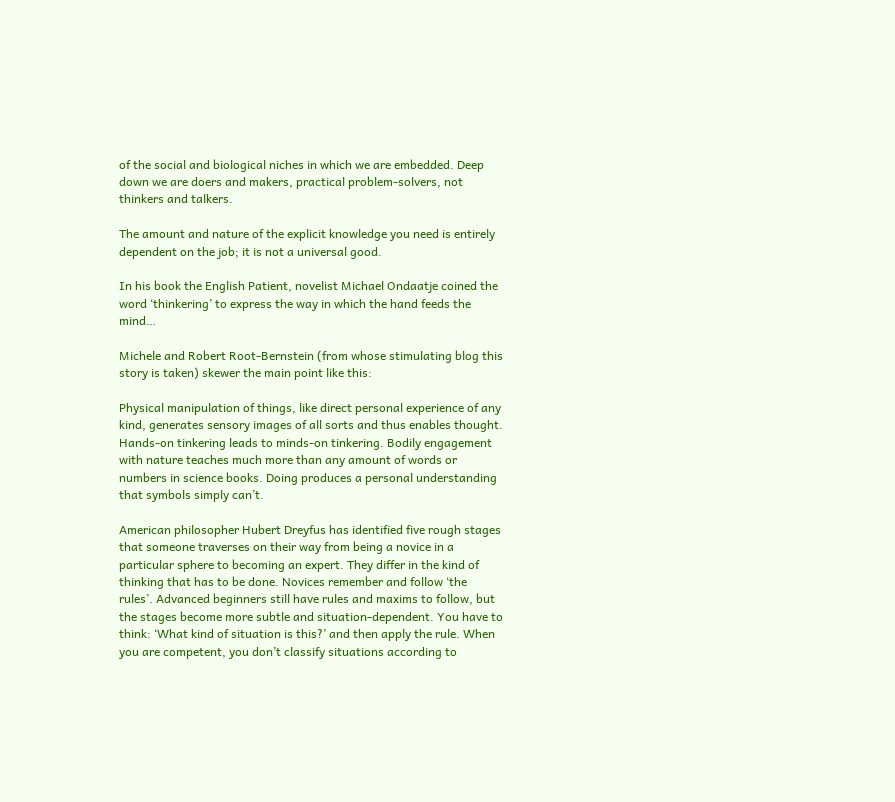of the social and biological niches in which we are embedded. Deep down we are doers and makers, practical problem-solvers, not thinkers and talkers.

The amount and nature of the explicit knowledge you need is entirely dependent on the job; it is not a universal good.

In his book the English Patient, novelist Michael Ondaatje coined the word ‘thinkering’ to express the way in which the hand feeds the mind…

Michele and Robert Root-Bernstein (from whose stimulating blog this story is taken) skewer the main point like this:

Physical manipulation of things, like direct personal experience of any kind, generates sensory images of all sorts and thus enables thought. Hands-on tinkering leads to minds-on tinkering. Bodily engagement with nature teaches much more than any amount of words or numbers in science books. Doing produces a personal understanding that symbols simply can’t.

American philosopher Hubert Dreyfus has identified five rough stages that someone traverses on their way from being a novice in a particular sphere to becoming an expert. They differ in the kind of thinking that has to be done. Novices remember and follow ‘the rules’. Advanced beginners still have rules and maxims to follow, but the stages become more subtle and situation-dependent. You have to think: ‘What kind of situation is this?’ and then apply the rule. When you are competent, you don’t classify situations according to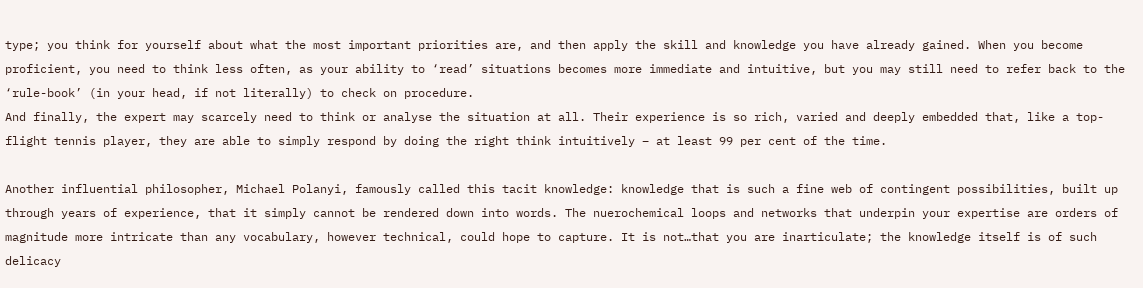type; you think for yourself about what the most important priorities are, and then apply the skill and knowledge you have already gained. When you become proficient, you need to think less often, as your ability to ‘read’ situations becomes more immediate and intuitive, but you may still need to refer back to the ‘rule-book’ (in your head, if not literally) to check on procedure.
And finally, the expert may scarcely need to think or analyse the situation at all. Their experience is so rich, varied and deeply embedded that, like a top-flight tennis player, they are able to simply respond by doing the right think intuitively – at least 99 per cent of the time.

Another influential philosopher, Michael Polanyi, famously called this tacit knowledge: knowledge that is such a fine web of contingent possibilities, built up through years of experience, that it simply cannot be rendered down into words. The nuerochemical loops and networks that underpin your expertise are orders of magnitude more intricate than any vocabulary, however technical, could hope to capture. It is not…that you are inarticulate; the knowledge itself is of such delicacy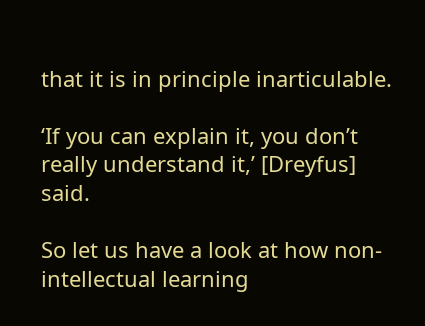that it is in principle inarticulable.

‘If you can explain it, you don’t really understand it,’ [Dreyfus] said.

So let us have a look at how non-intellectual learning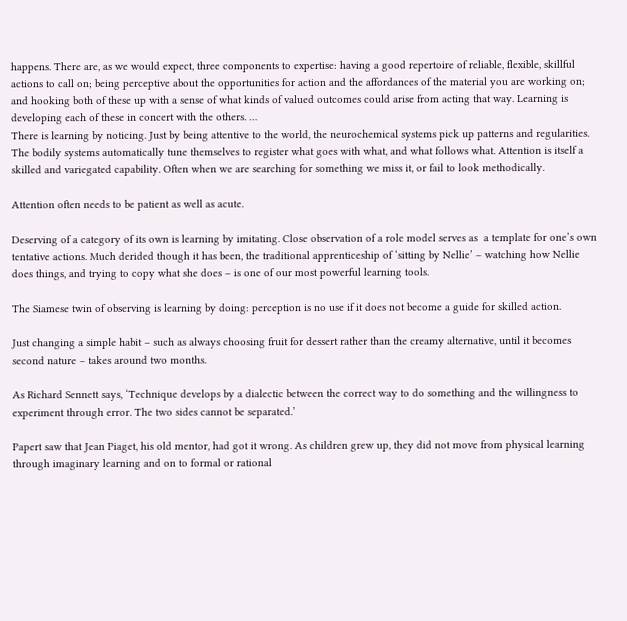happens. There are, as we would expect, three components to expertise: having a good repertoire of reliable, flexible, skillful actions to call on; being perceptive about the opportunities for action and the affordances of the material you are working on; and hooking both of these up with a sense of what kinds of valued outcomes could arise from acting that way. Learning is developing each of these in concert with the others. …
There is learning by noticing. Just by being attentive to the world, the neurochemical systems pick up patterns and regularities. The bodily systems automatically tune themselves to register what goes with what, and what follows what. Attention is itself a skilled and variegated capability. Often when we are searching for something we miss it, or fail to look methodically.

Attention often needs to be patient as well as acute.

Deserving of a category of its own is learning by imitating. Close observation of a role model serves as  a template for one’s own tentative actions. Much derided though it has been, the traditional apprenticeship of ‘sitting by Nellie’ – watching how Nellie does things, and trying to copy what she does – is one of our most powerful learning tools.

The Siamese twin of observing is learning by doing: perception is no use if it does not become a guide for skilled action.

Just changing a simple habit – such as always choosing fruit for dessert rather than the creamy alternative, until it becomes second nature – takes around two months.

As Richard Sennett says, ‘Technique develops by a dialectic between the correct way to do something and the willingness to experiment through error. The two sides cannot be separated.’

Papert saw that Jean Piaget, his old mentor, had got it wrong. As children grew up, they did not move from physical learning through imaginary learning and on to formal or rational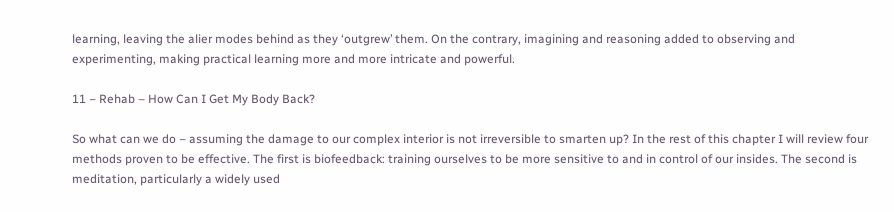learning, leaving the alier modes behind as they ‘outgrew’ them. On the contrary, imagining and reasoning added to observing and experimenting, making practical learning more and more intricate and powerful.

11 – Rehab – How Can I Get My Body Back?

So what can we do – assuming the damage to our complex interior is not irreversible to smarten up? In the rest of this chapter I will review four methods proven to be effective. The first is biofeedback: training ourselves to be more sensitive to and in control of our insides. The second is meditation, particularly a widely used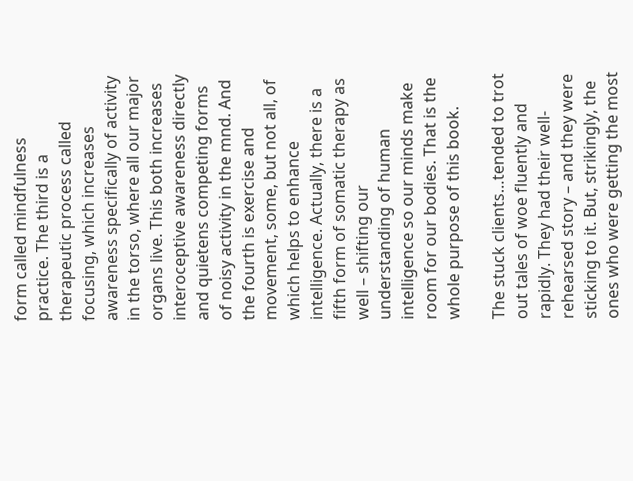form called mindfulness practice. The third is a therapeutic process called focusing, which increases awareness specifically of activity in the torso, where all our major organs live. This both increases interoceptive awareness directly and quietens competing forms of noisy activity in the mnd. And the fourth is exercise and movement, some, but not all, of which helps to enhance intelligence. Actually, there is a fifth form of somatic therapy as well – shifting our understanding of human intelligence so our minds make room for our bodies. That is the whole purpose of this book.

The stuck clients…tended to trot out tales of woe fluently and rapidly. They had their well-rehearsed story – and they were sticking to it. But, strikingly, the ones who were getting the most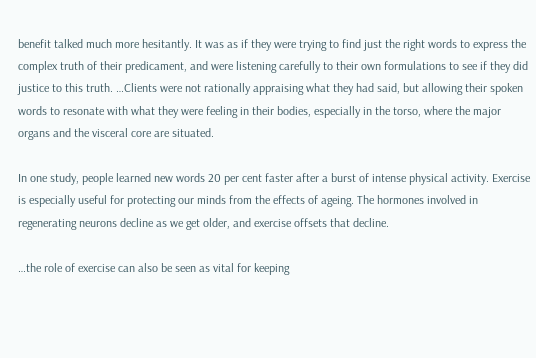benefit talked much more hesitantly. It was as if they were trying to find just the right words to express the complex truth of their predicament, and were listening carefully to their own formulations to see if they did justice to this truth. …Clients were not rationally appraising what they had said, but allowing their spoken words to resonate with what they were feeling in their bodies, especially in the torso, where the major organs and the visceral core are situated.

In one study, people learned new words 20 per cent faster after a burst of intense physical activity. Exercise is especially useful for protecting our minds from the effects of ageing. The hormones involved in regenerating neurons decline as we get older, and exercise offsets that decline.

…the role of exercise can also be seen as vital for keeping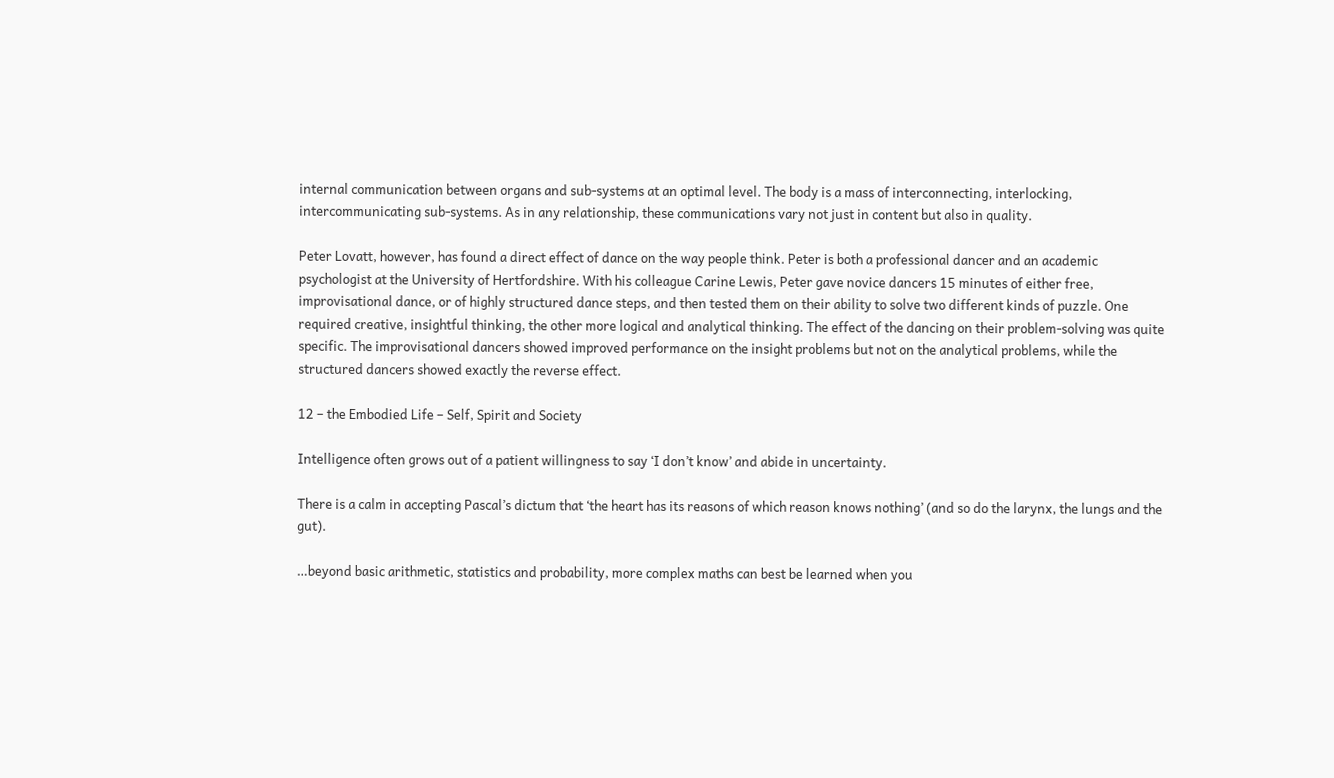internal communication between organs and sub-systems at an optimal level. The body is a mass of interconnecting, interlocking, intercommunicating sub-systems. As in any relationship, these communications vary not just in content but also in quality.

Peter Lovatt, however, has found a direct effect of dance on the way people think. Peter is both a professional dancer and an academic psychologist at the University of Hertfordshire. With his colleague Carine Lewis, Peter gave novice dancers 15 minutes of either free, improvisational dance, or of highly structured dance steps, and then tested them on their ability to solve two different kinds of puzzle. One required creative, insightful thinking, the other more logical and analytical thinking. The effect of the dancing on their problem-solving was quite specific. The improvisational dancers showed improved performance on the insight problems but not on the analytical problems, while the structured dancers showed exactly the reverse effect.

12 – the Embodied Life – Self, Spirit and Society

Intelligence often grows out of a patient willingness to say ‘I don’t know’ and abide in uncertainty.

There is a calm in accepting Pascal’s dictum that ‘the heart has its reasons of which reason knows nothing’ (and so do the larynx, the lungs and the gut).

…beyond basic arithmetic, statistics and probability, more complex maths can best be learned when you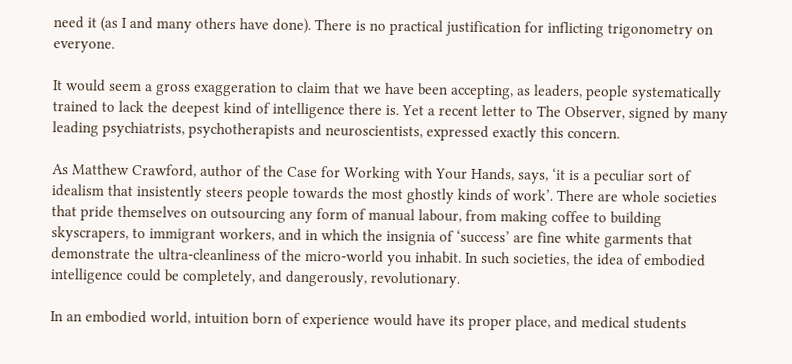need it (as I and many others have done). There is no practical justification for inflicting trigonometry on everyone.

It would seem a gross exaggeration to claim that we have been accepting, as leaders, people systematically trained to lack the deepest kind of intelligence there is. Yet a recent letter to The Observer, signed by many leading psychiatrists, psychotherapists and neuroscientists, expressed exactly this concern.

As Matthew Crawford, author of the Case for Working with Your Hands, says, ‘it is a peculiar sort of idealism that insistently steers people towards the most ghostly kinds of work’. There are whole societies that pride themselves on outsourcing any form of manual labour, from making coffee to building skyscrapers, to immigrant workers, and in which the insignia of ‘success’ are fine white garments that demonstrate the ultra-cleanliness of the micro-world you inhabit. In such societies, the idea of embodied intelligence could be completely, and dangerously, revolutionary.

In an embodied world, intuition born of experience would have its proper place, and medical students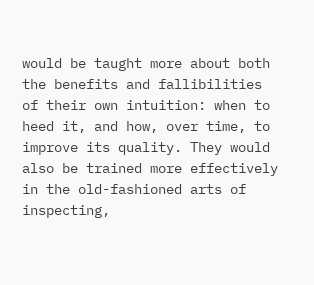would be taught more about both the benefits and fallibilities of their own intuition: when to heed it, and how, over time, to improve its quality. They would also be trained more effectively in the old-fashioned arts of inspecting,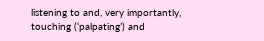listening to and, very importantly, touching (‘palpating’) and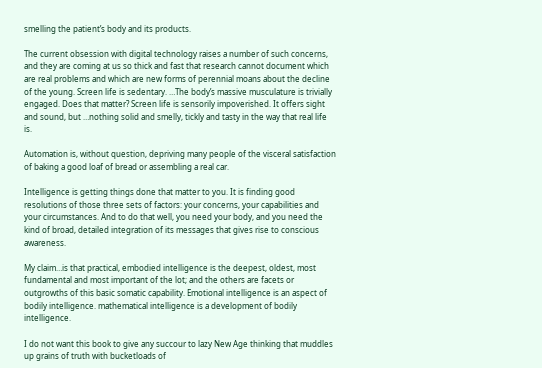smelling the patient’s body and its products.

The current obsession with digital technology raises a number of such concerns, and they are coming at us so thick and fast that research cannot document which are real problems and which are new forms of perennial moans about the decline of the young. Screen life is sedentary. …The body’s massive musculature is trivially engaged. Does that matter? Screen life is sensorily impoverished. It offers sight and sound, but …nothing solid and smelly, tickly and tasty in the way that real life is.

Automation is, without question, depriving many people of the visceral satisfaction of baking a good loaf of bread or assembling a real car.

Intelligence is getting things done that matter to you. It is finding good resolutions of those three sets of factors: your concerns, your capabilities and your circumstances. And to do that well, you need your body, and you need the kind of broad, detailed integration of its messages that gives rise to conscious awareness.

My claim…is that practical, embodied intelligence is the deepest, oldest, most fundamental and most important of the lot; and the others are facets or outgrowths of this basic somatic capability. Emotional intelligence is an aspect of bodily intelligence. mathematical intelligence is a development of bodily intelligence.

I do not want this book to give any succour to lazy New Age thinking that muddles up grains of truth with bucketloads of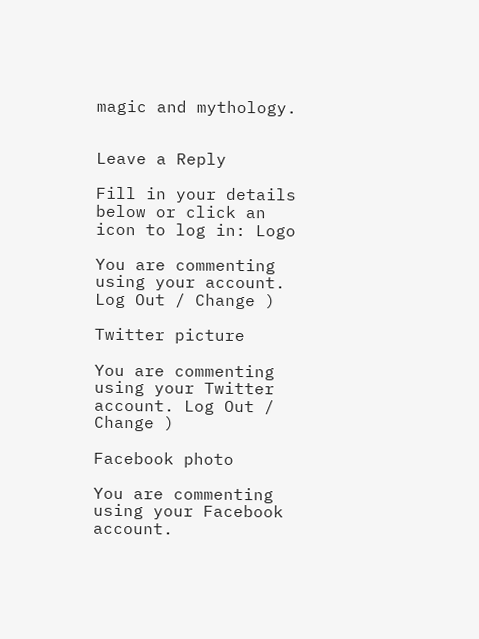magic and mythology.


Leave a Reply

Fill in your details below or click an icon to log in: Logo

You are commenting using your account. Log Out / Change )

Twitter picture

You are commenting using your Twitter account. Log Out / Change )

Facebook photo

You are commenting using your Facebook account.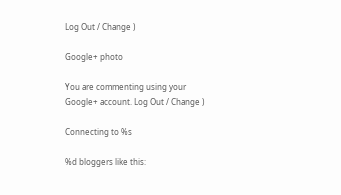Log Out / Change )

Google+ photo

You are commenting using your Google+ account. Log Out / Change )

Connecting to %s

%d bloggers like this: